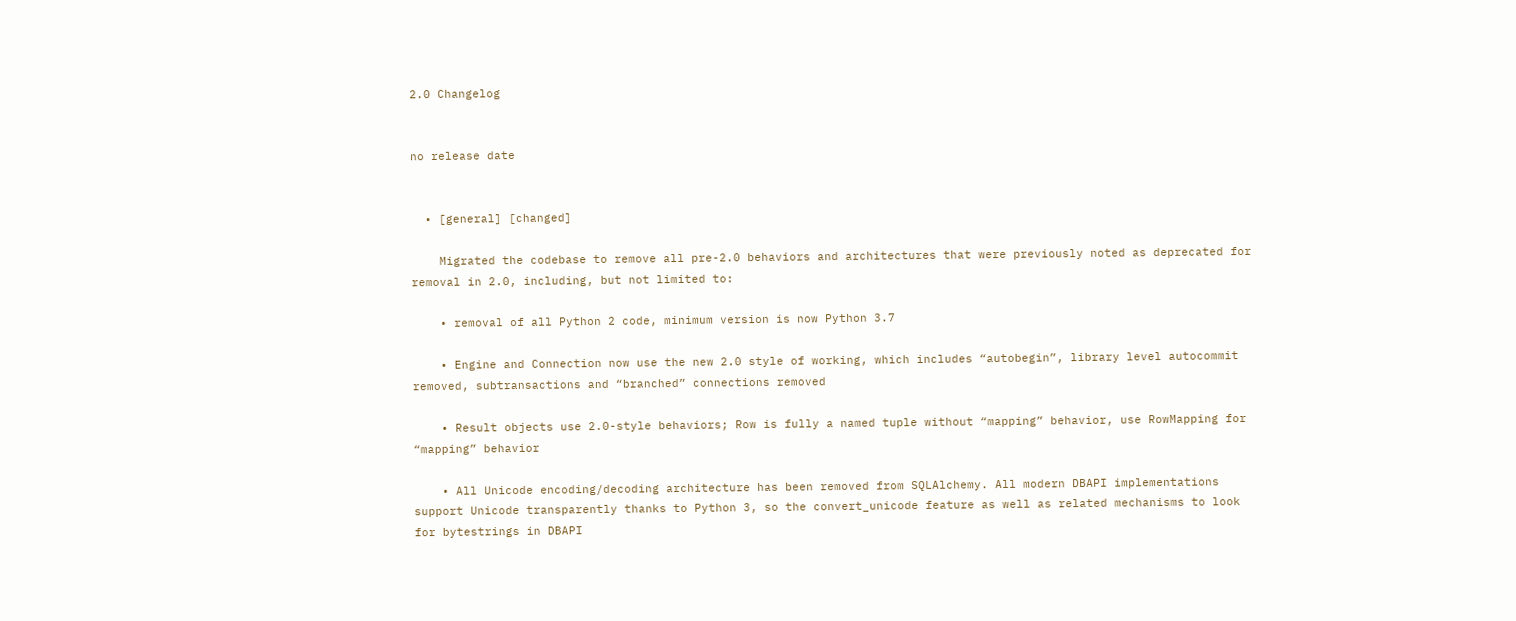2.0 Changelog


no release date


  • [general] [changed]

    Migrated the codebase to remove all pre-2.0 behaviors and architectures that were previously noted as deprecated for removal in 2.0, including, but not limited to:

    • removal of all Python 2 code, minimum version is now Python 3.7

    • Engine and Connection now use the new 2.0 style of working, which includes “autobegin”, library level autocommit removed, subtransactions and “branched” connections removed

    • Result objects use 2.0-style behaviors; Row is fully a named tuple without “mapping” behavior, use RowMapping for “mapping” behavior

    • All Unicode encoding/decoding architecture has been removed from SQLAlchemy. All modern DBAPI implementations support Unicode transparently thanks to Python 3, so the convert_unicode feature as well as related mechanisms to look for bytestrings in DBAPI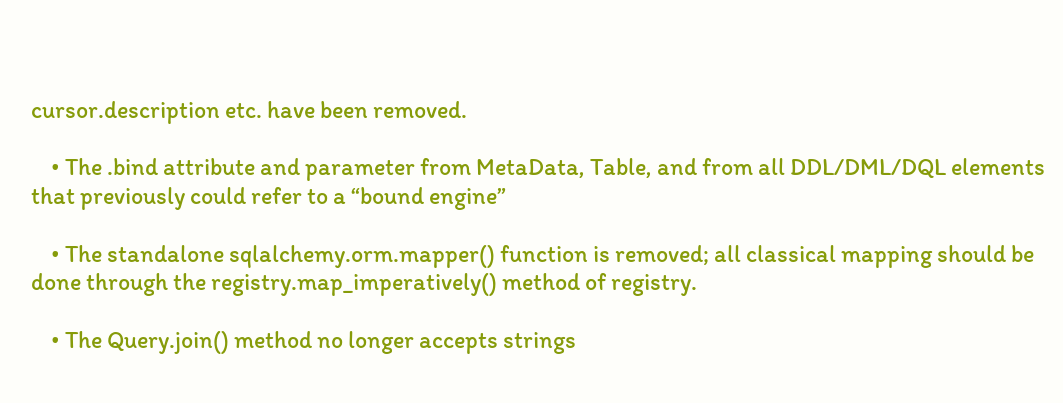cursor.description etc. have been removed.

    • The .bind attribute and parameter from MetaData, Table, and from all DDL/DML/DQL elements that previously could refer to a “bound engine”

    • The standalone sqlalchemy.orm.mapper() function is removed; all classical mapping should be done through the registry.map_imperatively() method of registry.

    • The Query.join() method no longer accepts strings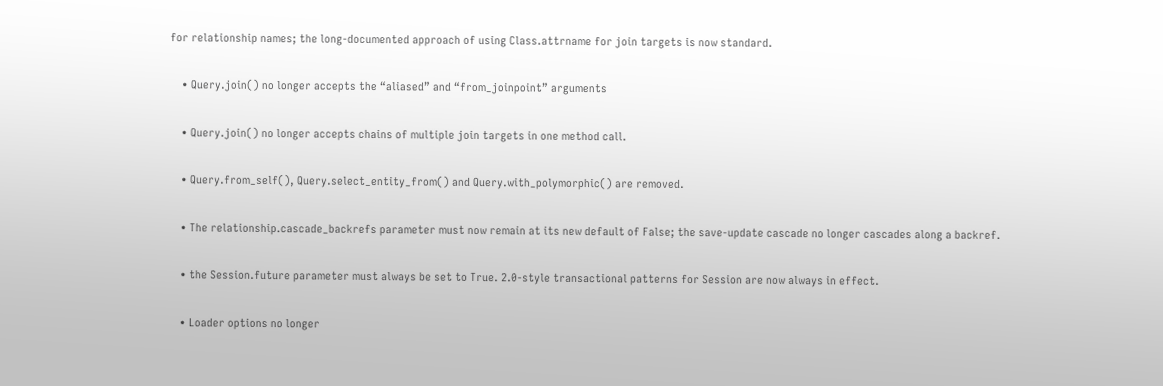for relationship names; the long-documented approach of using Class.attrname for join targets is now standard.

    • Query.join() no longer accepts the “aliased” and “from_joinpoint” arguments

    • Query.join() no longer accepts chains of multiple join targets in one method call.

    • Query.from_self(), Query.select_entity_from() and Query.with_polymorphic() are removed.

    • The relationship.cascade_backrefs parameter must now remain at its new default of False; the save-update cascade no longer cascades along a backref.

    • the Session.future parameter must always be set to True. 2.0-style transactional patterns for Session are now always in effect.

    • Loader options no longer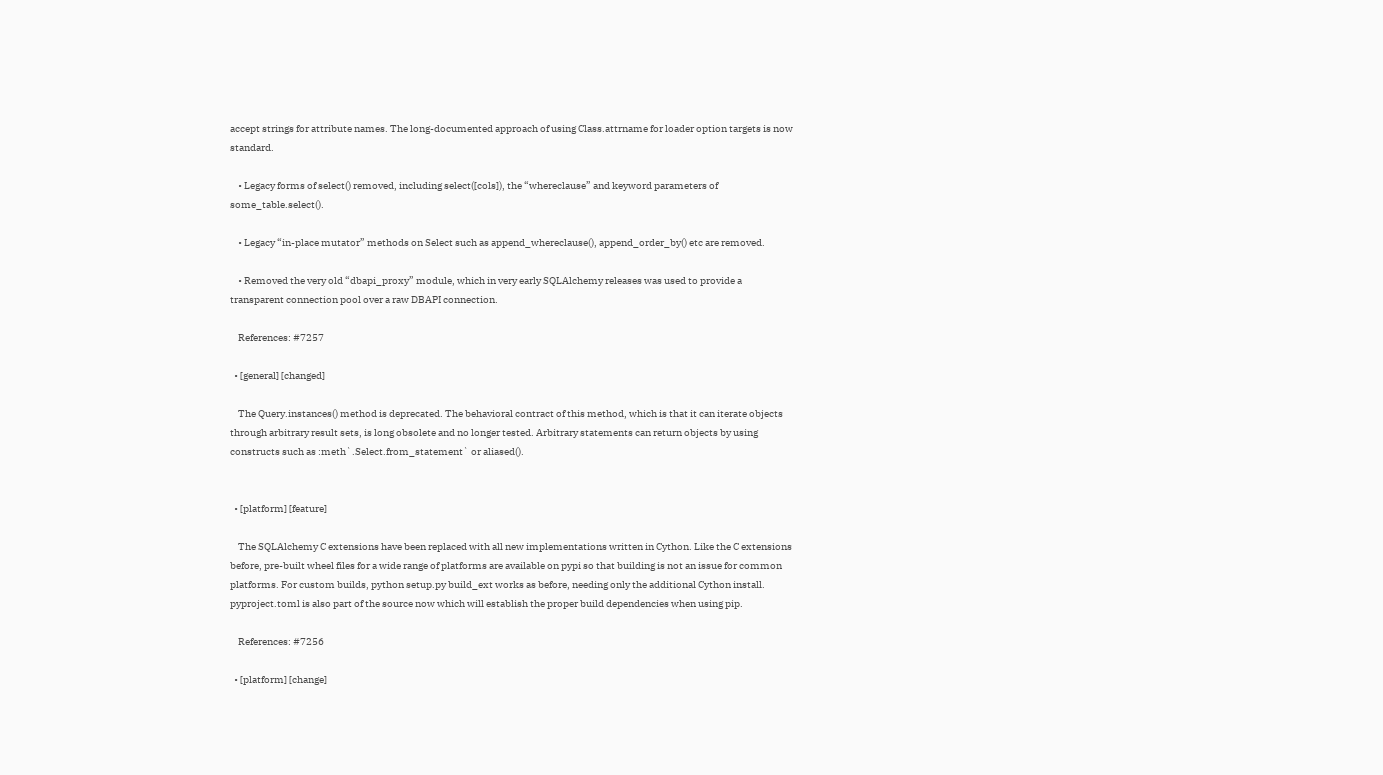accept strings for attribute names. The long-documented approach of using Class.attrname for loader option targets is now standard.

    • Legacy forms of select() removed, including select([cols]), the “whereclause” and keyword parameters of some_table.select().

    • Legacy “in-place mutator” methods on Select such as append_whereclause(), append_order_by() etc are removed.

    • Removed the very old “dbapi_proxy” module, which in very early SQLAlchemy releases was used to provide a transparent connection pool over a raw DBAPI connection.

    References: #7257

  • [general] [changed]

    The Query.instances() method is deprecated. The behavioral contract of this method, which is that it can iterate objects through arbitrary result sets, is long obsolete and no longer tested. Arbitrary statements can return objects by using constructs such as :meth`.Select.from_statement` or aliased().


  • [platform] [feature]

    The SQLAlchemy C extensions have been replaced with all new implementations written in Cython. Like the C extensions before, pre-built wheel files for a wide range of platforms are available on pypi so that building is not an issue for common platforms. For custom builds, python setup.py build_ext works as before, needing only the additional Cython install. pyproject.toml is also part of the source now which will establish the proper build dependencies when using pip.

    References: #7256

  • [platform] [change]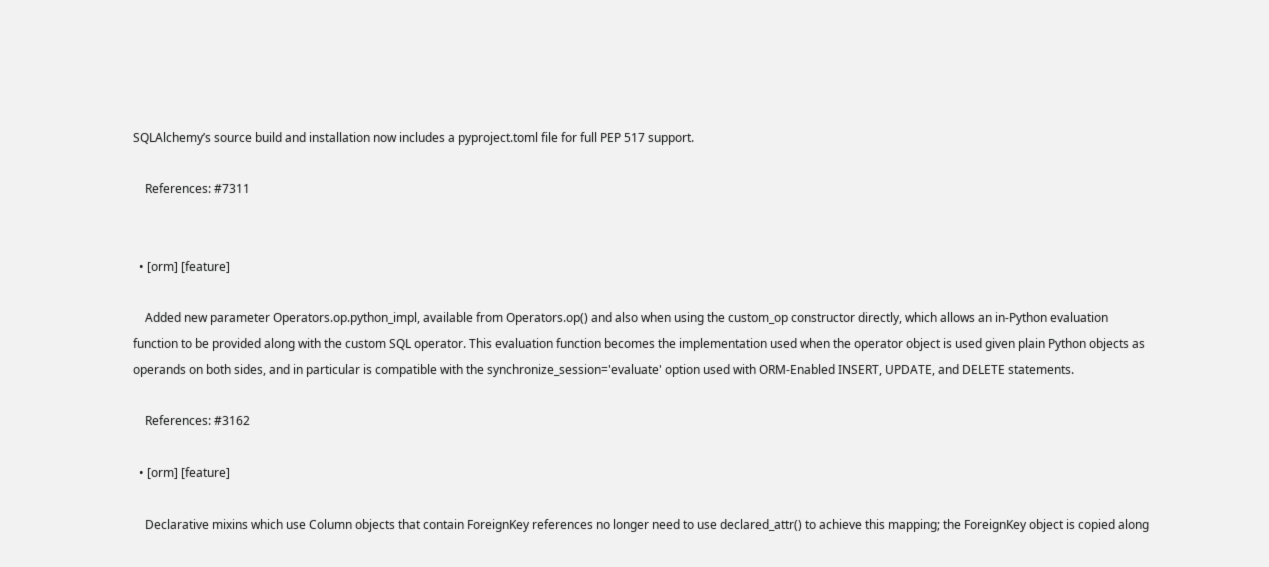SQLAlchemy’s source build and installation now includes a pyproject.toml file for full PEP 517 support.

    References: #7311


  • [orm] [feature]

    Added new parameter Operators.op.python_impl, available from Operators.op() and also when using the custom_op constructor directly, which allows an in-Python evaluation function to be provided along with the custom SQL operator. This evaluation function becomes the implementation used when the operator object is used given plain Python objects as operands on both sides, and in particular is compatible with the synchronize_session='evaluate' option used with ORM-Enabled INSERT, UPDATE, and DELETE statements.

    References: #3162

  • [orm] [feature]

    Declarative mixins which use Column objects that contain ForeignKey references no longer need to use declared_attr() to achieve this mapping; the ForeignKey object is copied along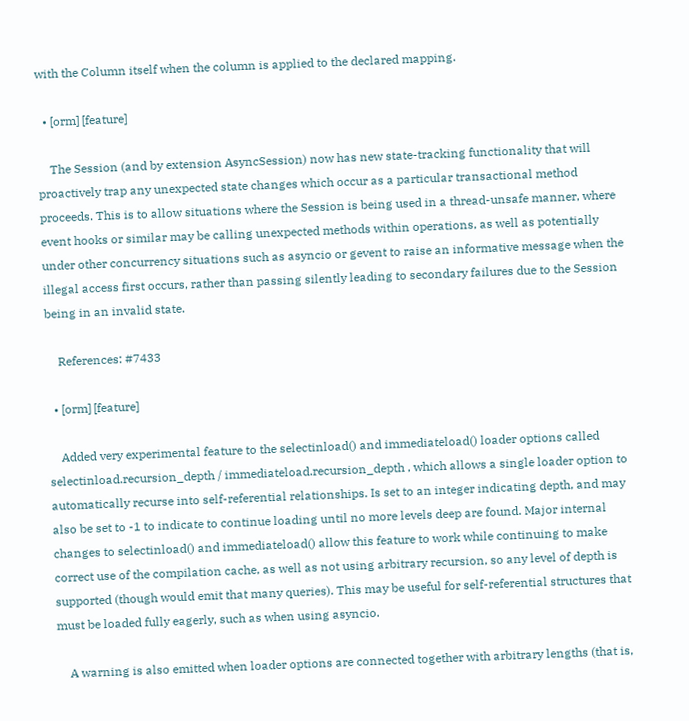with the Column itself when the column is applied to the declared mapping.

  • [orm] [feature]

    The Session (and by extension AsyncSession) now has new state-tracking functionality that will proactively trap any unexpected state changes which occur as a particular transactional method proceeds. This is to allow situations where the Session is being used in a thread-unsafe manner, where event hooks or similar may be calling unexpected methods within operations, as well as potentially under other concurrency situations such as asyncio or gevent to raise an informative message when the illegal access first occurs, rather than passing silently leading to secondary failures due to the Session being in an invalid state.

    References: #7433

  • [orm] [feature]

    Added very experimental feature to the selectinload() and immediateload() loader options called selectinload.recursion_depth / immediateload.recursion_depth , which allows a single loader option to automatically recurse into self-referential relationships. Is set to an integer indicating depth, and may also be set to -1 to indicate to continue loading until no more levels deep are found. Major internal changes to selectinload() and immediateload() allow this feature to work while continuing to make correct use of the compilation cache, as well as not using arbitrary recursion, so any level of depth is supported (though would emit that many queries). This may be useful for self-referential structures that must be loaded fully eagerly, such as when using asyncio.

    A warning is also emitted when loader options are connected together with arbitrary lengths (that is,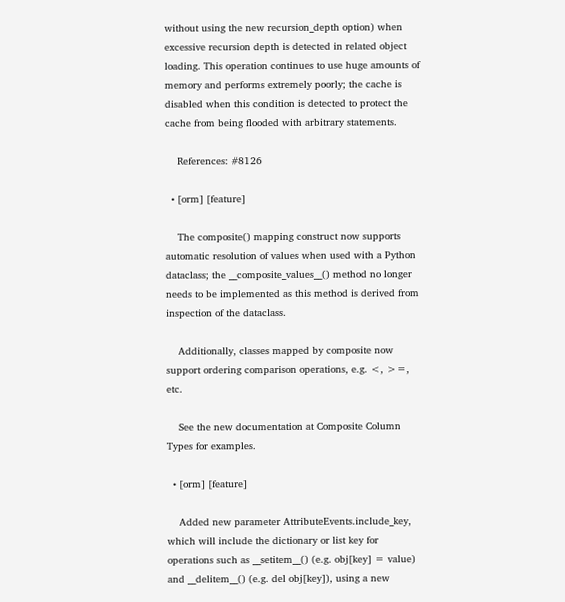without using the new recursion_depth option) when excessive recursion depth is detected in related object loading. This operation continues to use huge amounts of memory and performs extremely poorly; the cache is disabled when this condition is detected to protect the cache from being flooded with arbitrary statements.

    References: #8126

  • [orm] [feature]

    The composite() mapping construct now supports automatic resolution of values when used with a Python dataclass; the __composite_values__() method no longer needs to be implemented as this method is derived from inspection of the dataclass.

    Additionally, classes mapped by composite now support ordering comparison operations, e.g. <, >=, etc.

    See the new documentation at Composite Column Types for examples.

  • [orm] [feature]

    Added new parameter AttributeEvents.include_key, which will include the dictionary or list key for operations such as __setitem__() (e.g. obj[key] = value) and __delitem__() (e.g. del obj[key]), using a new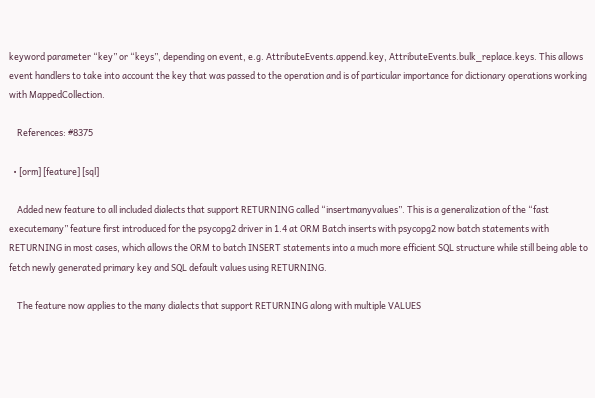keyword parameter “key” or “keys”, depending on event, e.g. AttributeEvents.append.key, AttributeEvents.bulk_replace.keys. This allows event handlers to take into account the key that was passed to the operation and is of particular importance for dictionary operations working with MappedCollection.

    References: #8375

  • [orm] [feature] [sql]

    Added new feature to all included dialects that support RETURNING called “insertmanyvalues”. This is a generalization of the “fast executemany” feature first introduced for the psycopg2 driver in 1.4 at ORM Batch inserts with psycopg2 now batch statements with RETURNING in most cases, which allows the ORM to batch INSERT statements into a much more efficient SQL structure while still being able to fetch newly generated primary key and SQL default values using RETURNING.

    The feature now applies to the many dialects that support RETURNING along with multiple VALUES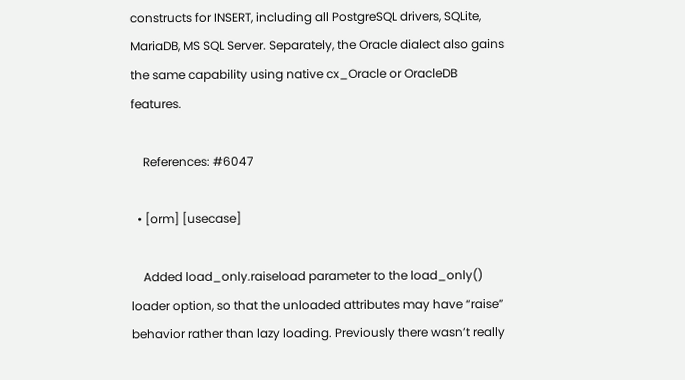constructs for INSERT, including all PostgreSQL drivers, SQLite, MariaDB, MS SQL Server. Separately, the Oracle dialect also gains the same capability using native cx_Oracle or OracleDB features.

    References: #6047

  • [orm] [usecase]

    Added load_only.raiseload parameter to the load_only() loader option, so that the unloaded attributes may have “raise” behavior rather than lazy loading. Previously there wasn’t really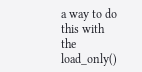a way to do this with the load_only()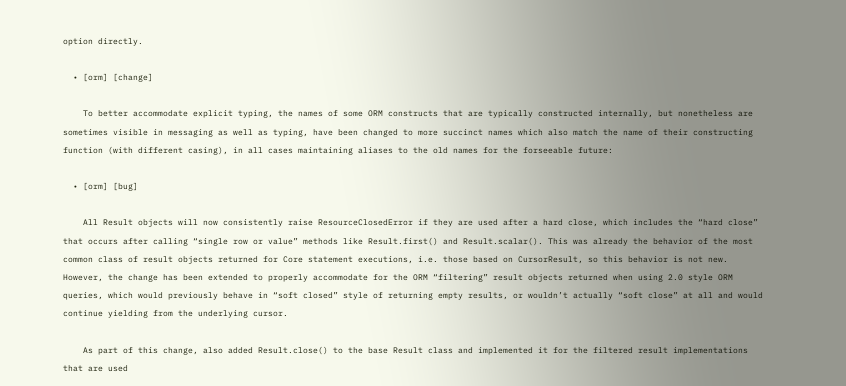option directly.

  • [orm] [change]

    To better accommodate explicit typing, the names of some ORM constructs that are typically constructed internally, but nonetheless are sometimes visible in messaging as well as typing, have been changed to more succinct names which also match the name of their constructing function (with different casing), in all cases maintaining aliases to the old names for the forseeable future:

  • [orm] [bug]

    All Result objects will now consistently raise ResourceClosedError if they are used after a hard close, which includes the “hard close” that occurs after calling “single row or value” methods like Result.first() and Result.scalar(). This was already the behavior of the most common class of result objects returned for Core statement executions, i.e. those based on CursorResult, so this behavior is not new. However, the change has been extended to properly accommodate for the ORM “filtering” result objects returned when using 2.0 style ORM queries, which would previously behave in “soft closed” style of returning empty results, or wouldn’t actually “soft close” at all and would continue yielding from the underlying cursor.

    As part of this change, also added Result.close() to the base Result class and implemented it for the filtered result implementations that are used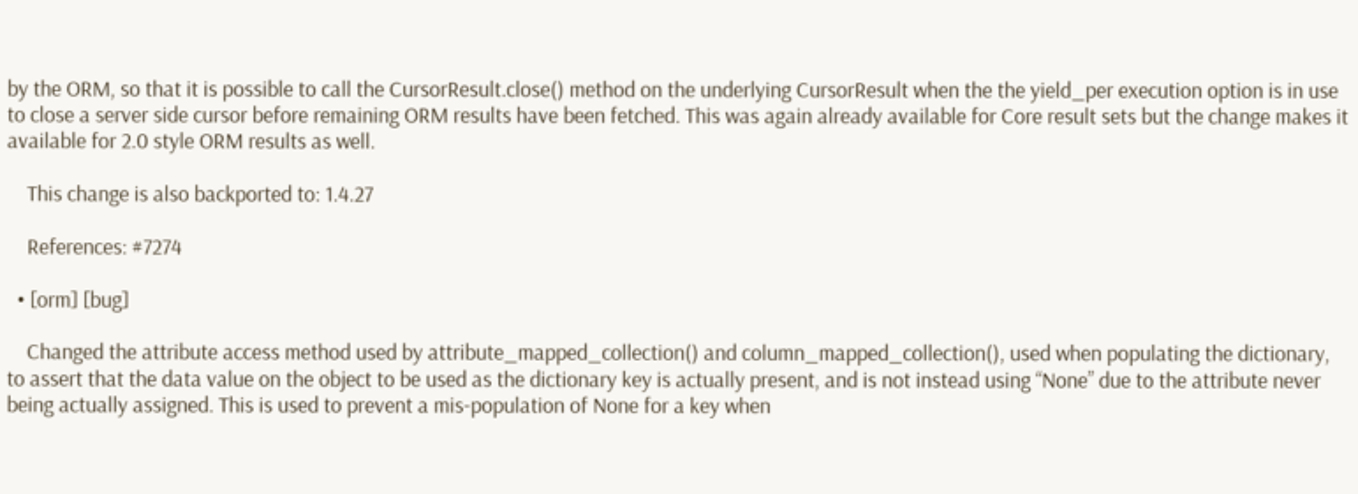by the ORM, so that it is possible to call the CursorResult.close() method on the underlying CursorResult when the the yield_per execution option is in use to close a server side cursor before remaining ORM results have been fetched. This was again already available for Core result sets but the change makes it available for 2.0 style ORM results as well.

    This change is also backported to: 1.4.27

    References: #7274

  • [orm] [bug]

    Changed the attribute access method used by attribute_mapped_collection() and column_mapped_collection(), used when populating the dictionary, to assert that the data value on the object to be used as the dictionary key is actually present, and is not instead using “None” due to the attribute never being actually assigned. This is used to prevent a mis-population of None for a key when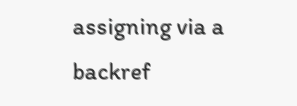assigning via a backref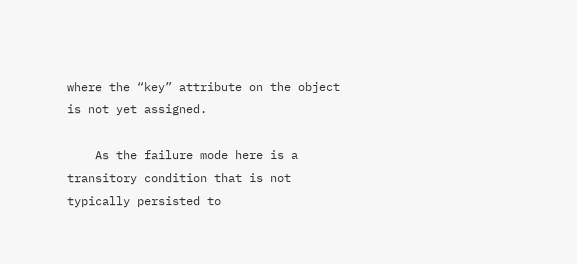where the “key” attribute on the object is not yet assigned.

    As the failure mode here is a transitory condition that is not typically persisted to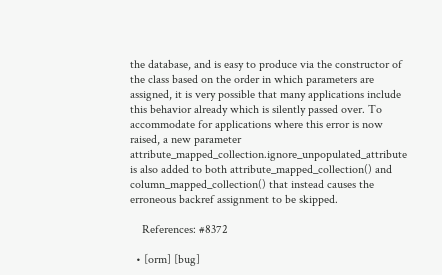the database, and is easy to produce via the constructor of the class based on the order in which parameters are assigned, it is very possible that many applications include this behavior already which is silently passed over. To accommodate for applications where this error is now raised, a new parameter attribute_mapped_collection.ignore_unpopulated_attribute is also added to both attribute_mapped_collection() and column_mapped_collection() that instead causes the erroneous backref assignment to be skipped.

    References: #8372

  • [orm] [bug]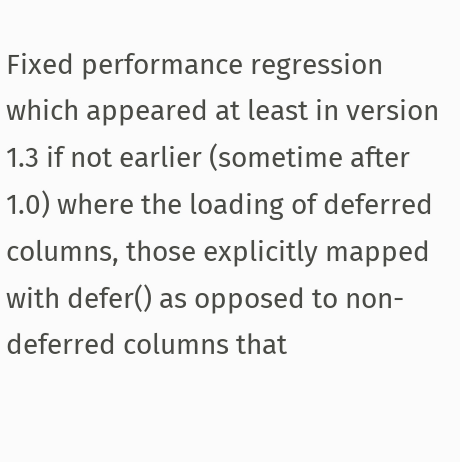Fixed performance regression which appeared at least in version 1.3 if not earlier (sometime after 1.0) where the loading of deferred columns, those explicitly mapped with defer() as opposed to non-deferred columns that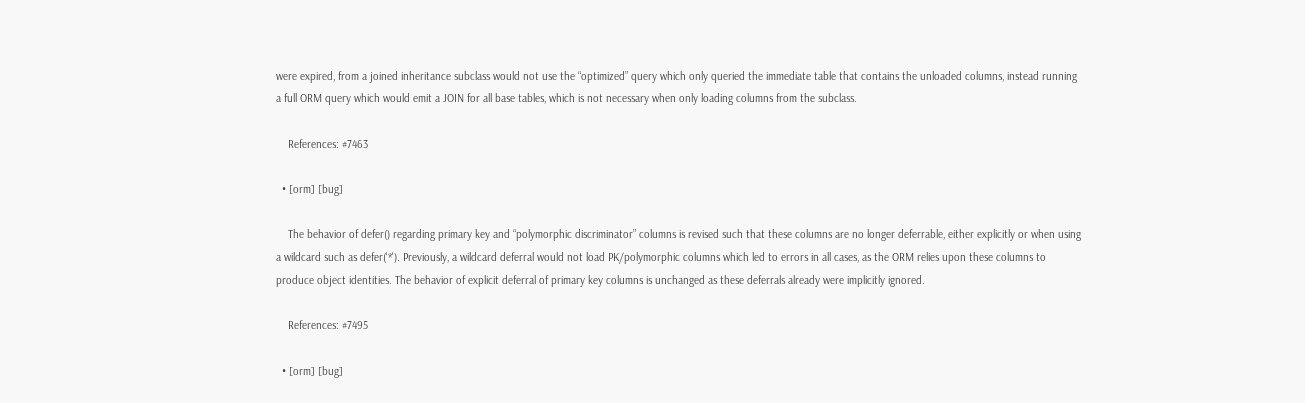were expired, from a joined inheritance subclass would not use the “optimized” query which only queried the immediate table that contains the unloaded columns, instead running a full ORM query which would emit a JOIN for all base tables, which is not necessary when only loading columns from the subclass.

    References: #7463

  • [orm] [bug]

    The behavior of defer() regarding primary key and “polymorphic discriminator” columns is revised such that these columns are no longer deferrable, either explicitly or when using a wildcard such as defer('*'). Previously, a wildcard deferral would not load PK/polymorphic columns which led to errors in all cases, as the ORM relies upon these columns to produce object identities. The behavior of explicit deferral of primary key columns is unchanged as these deferrals already were implicitly ignored.

    References: #7495

  • [orm] [bug]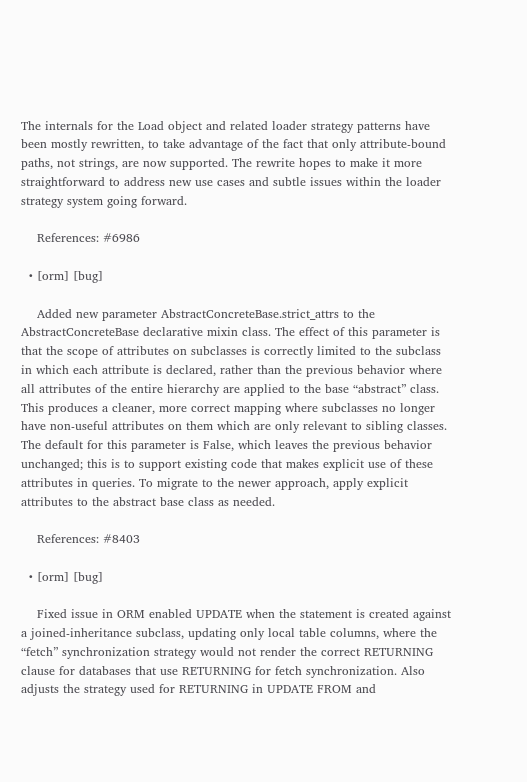The internals for the Load object and related loader strategy patterns have been mostly rewritten, to take advantage of the fact that only attribute-bound paths, not strings, are now supported. The rewrite hopes to make it more straightforward to address new use cases and subtle issues within the loader strategy system going forward.

    References: #6986

  • [orm] [bug]

    Added new parameter AbstractConcreteBase.strict_attrs to the AbstractConcreteBase declarative mixin class. The effect of this parameter is that the scope of attributes on subclasses is correctly limited to the subclass in which each attribute is declared, rather than the previous behavior where all attributes of the entire hierarchy are applied to the base “abstract” class. This produces a cleaner, more correct mapping where subclasses no longer have non-useful attributes on them which are only relevant to sibling classes. The default for this parameter is False, which leaves the previous behavior unchanged; this is to support existing code that makes explicit use of these attributes in queries. To migrate to the newer approach, apply explicit attributes to the abstract base class as needed.

    References: #8403

  • [orm] [bug]

    Fixed issue in ORM enabled UPDATE when the statement is created against a joined-inheritance subclass, updating only local table columns, where the “fetch” synchronization strategy would not render the correct RETURNING clause for databases that use RETURNING for fetch synchronization. Also adjusts the strategy used for RETURNING in UPDATE FROM and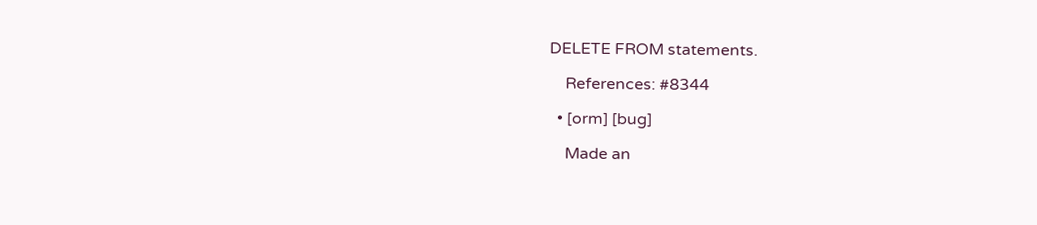DELETE FROM statements.

    References: #8344

  • [orm] [bug]

    Made an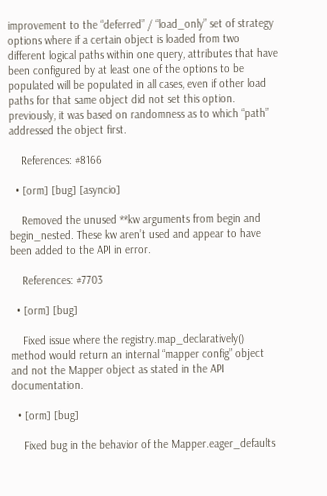improvement to the “deferred” / “load_only” set of strategy options where if a certain object is loaded from two different logical paths within one query, attributes that have been configured by at least one of the options to be populated will be populated in all cases, even if other load paths for that same object did not set this option. previously, it was based on randomness as to which “path” addressed the object first.

    References: #8166

  • [orm] [bug] [asyncio]

    Removed the unused **kw arguments from begin and begin_nested. These kw aren’t used and appear to have been added to the API in error.

    References: #7703

  • [orm] [bug]

    Fixed issue where the registry.map_declaratively() method would return an internal “mapper config” object and not the Mapper object as stated in the API documentation.

  • [orm] [bug]

    Fixed bug in the behavior of the Mapper.eager_defaults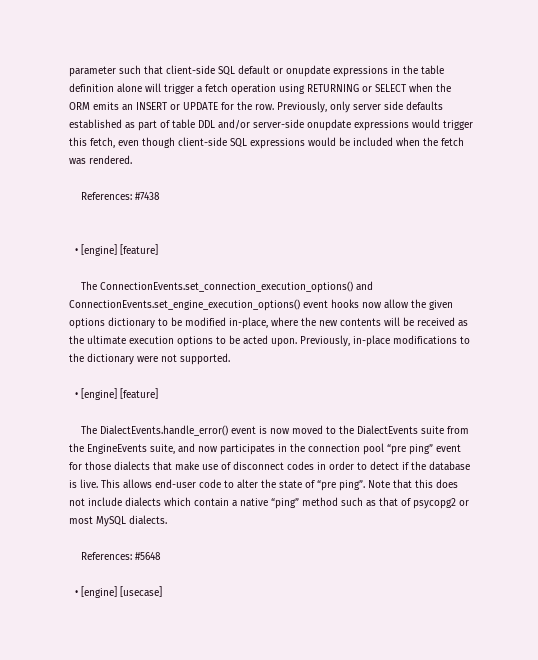parameter such that client-side SQL default or onupdate expressions in the table definition alone will trigger a fetch operation using RETURNING or SELECT when the ORM emits an INSERT or UPDATE for the row. Previously, only server side defaults established as part of table DDL and/or server-side onupdate expressions would trigger this fetch, even though client-side SQL expressions would be included when the fetch was rendered.

    References: #7438


  • [engine] [feature]

    The ConnectionEvents.set_connection_execution_options() and ConnectionEvents.set_engine_execution_options() event hooks now allow the given options dictionary to be modified in-place, where the new contents will be received as the ultimate execution options to be acted upon. Previously, in-place modifications to the dictionary were not supported.

  • [engine] [feature]

    The DialectEvents.handle_error() event is now moved to the DialectEvents suite from the EngineEvents suite, and now participates in the connection pool “pre ping” event for those dialects that make use of disconnect codes in order to detect if the database is live. This allows end-user code to alter the state of “pre ping”. Note that this does not include dialects which contain a native “ping” method such as that of psycopg2 or most MySQL dialects.

    References: #5648

  • [engine] [usecase]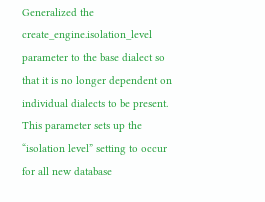Generalized the create_engine.isolation_level parameter to the base dialect so that it is no longer dependent on individual dialects to be present. This parameter sets up the “isolation level” setting to occur for all new database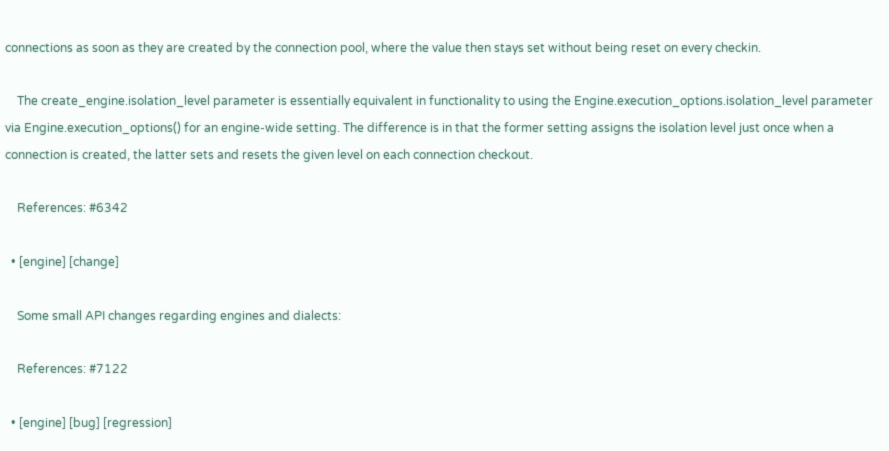connections as soon as they are created by the connection pool, where the value then stays set without being reset on every checkin.

    The create_engine.isolation_level parameter is essentially equivalent in functionality to using the Engine.execution_options.isolation_level parameter via Engine.execution_options() for an engine-wide setting. The difference is in that the former setting assigns the isolation level just once when a connection is created, the latter sets and resets the given level on each connection checkout.

    References: #6342

  • [engine] [change]

    Some small API changes regarding engines and dialects:

    References: #7122

  • [engine] [bug] [regression]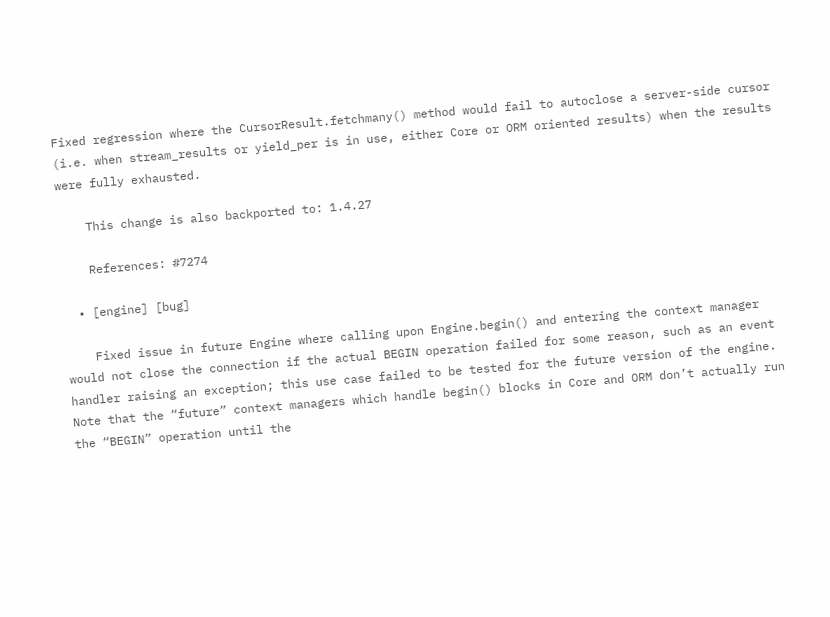Fixed regression where the CursorResult.fetchmany() method would fail to autoclose a server-side cursor (i.e. when stream_results or yield_per is in use, either Core or ORM oriented results) when the results were fully exhausted.

    This change is also backported to: 1.4.27

    References: #7274

  • [engine] [bug]

    Fixed issue in future Engine where calling upon Engine.begin() and entering the context manager would not close the connection if the actual BEGIN operation failed for some reason, such as an event handler raising an exception; this use case failed to be tested for the future version of the engine. Note that the “future” context managers which handle begin() blocks in Core and ORM don’t actually run the “BEGIN” operation until the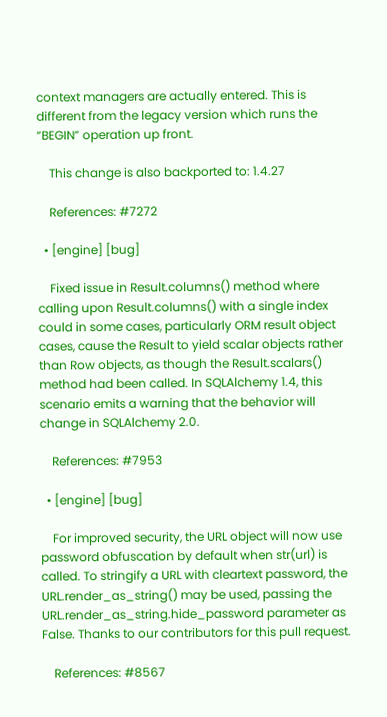context managers are actually entered. This is different from the legacy version which runs the “BEGIN” operation up front.

    This change is also backported to: 1.4.27

    References: #7272

  • [engine] [bug]

    Fixed issue in Result.columns() method where calling upon Result.columns() with a single index could in some cases, particularly ORM result object cases, cause the Result to yield scalar objects rather than Row objects, as though the Result.scalars() method had been called. In SQLAlchemy 1.4, this scenario emits a warning that the behavior will change in SQLAlchemy 2.0.

    References: #7953

  • [engine] [bug]

    For improved security, the URL object will now use password obfuscation by default when str(url) is called. To stringify a URL with cleartext password, the URL.render_as_string() may be used, passing the URL.render_as_string.hide_password parameter as False. Thanks to our contributors for this pull request.

    References: #8567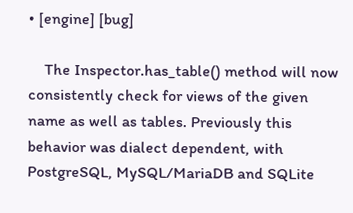• [engine] [bug]

    The Inspector.has_table() method will now consistently check for views of the given name as well as tables. Previously this behavior was dialect dependent, with PostgreSQL, MySQL/MariaDB and SQLite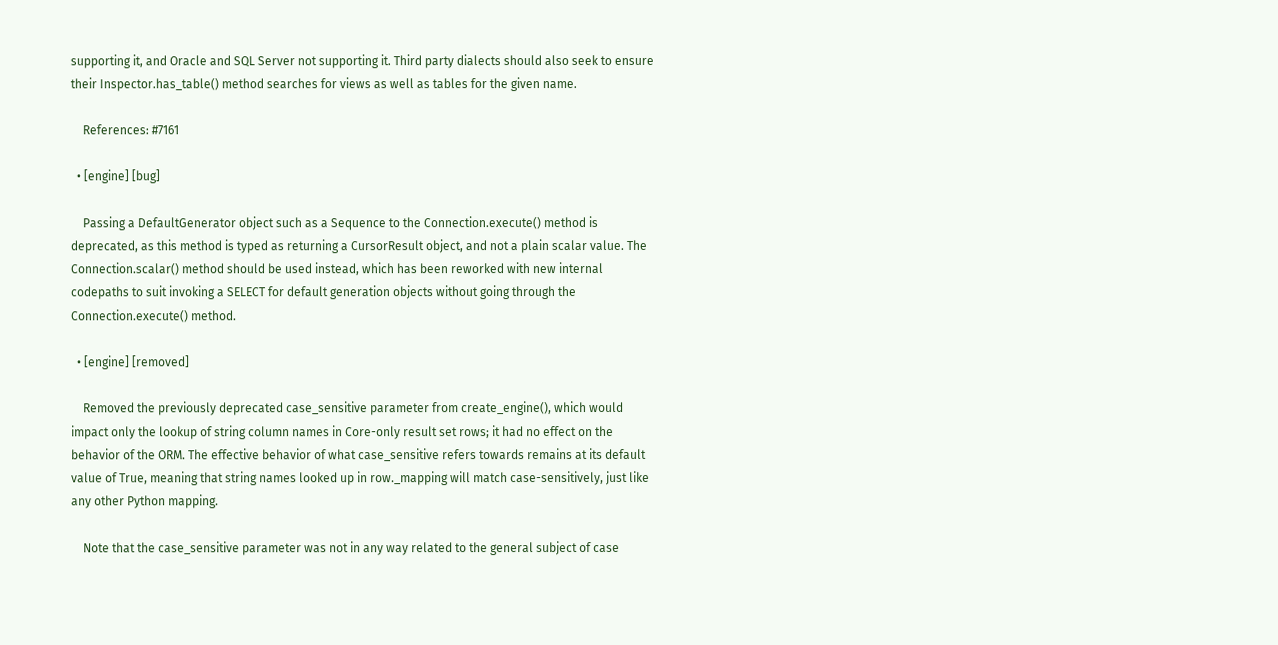supporting it, and Oracle and SQL Server not supporting it. Third party dialects should also seek to ensure their Inspector.has_table() method searches for views as well as tables for the given name.

    References: #7161

  • [engine] [bug]

    Passing a DefaultGenerator object such as a Sequence to the Connection.execute() method is deprecated, as this method is typed as returning a CursorResult object, and not a plain scalar value. The Connection.scalar() method should be used instead, which has been reworked with new internal codepaths to suit invoking a SELECT for default generation objects without going through the Connection.execute() method.

  • [engine] [removed]

    Removed the previously deprecated case_sensitive parameter from create_engine(), which would impact only the lookup of string column names in Core-only result set rows; it had no effect on the behavior of the ORM. The effective behavior of what case_sensitive refers towards remains at its default value of True, meaning that string names looked up in row._mapping will match case-sensitively, just like any other Python mapping.

    Note that the case_sensitive parameter was not in any way related to the general subject of case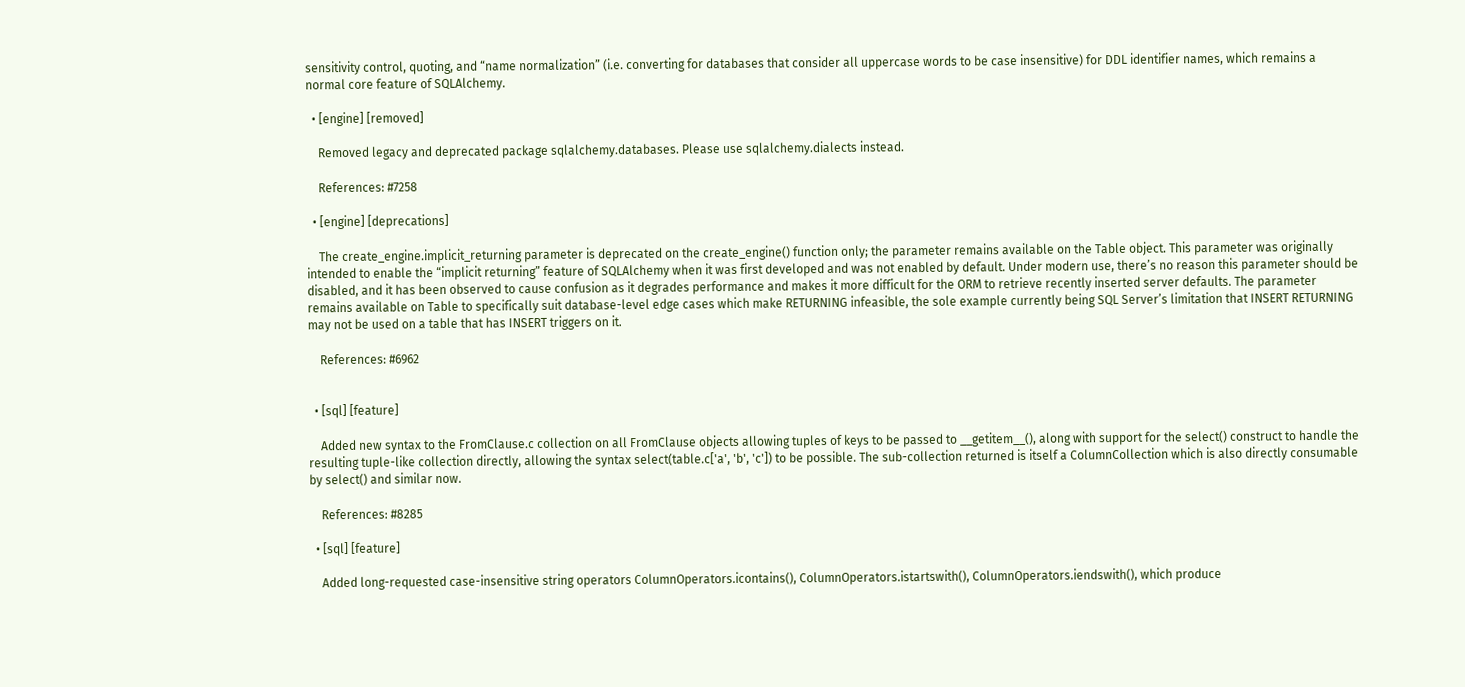sensitivity control, quoting, and “name normalization” (i.e. converting for databases that consider all uppercase words to be case insensitive) for DDL identifier names, which remains a normal core feature of SQLAlchemy.

  • [engine] [removed]

    Removed legacy and deprecated package sqlalchemy.databases. Please use sqlalchemy.dialects instead.

    References: #7258

  • [engine] [deprecations]

    The create_engine.implicit_returning parameter is deprecated on the create_engine() function only; the parameter remains available on the Table object. This parameter was originally intended to enable the “implicit returning” feature of SQLAlchemy when it was first developed and was not enabled by default. Under modern use, there’s no reason this parameter should be disabled, and it has been observed to cause confusion as it degrades performance and makes it more difficult for the ORM to retrieve recently inserted server defaults. The parameter remains available on Table to specifically suit database-level edge cases which make RETURNING infeasible, the sole example currently being SQL Server’s limitation that INSERT RETURNING may not be used on a table that has INSERT triggers on it.

    References: #6962


  • [sql] [feature]

    Added new syntax to the FromClause.c collection on all FromClause objects allowing tuples of keys to be passed to __getitem__(), along with support for the select() construct to handle the resulting tuple-like collection directly, allowing the syntax select(table.c['a', 'b', 'c']) to be possible. The sub-collection returned is itself a ColumnCollection which is also directly consumable by select() and similar now.

    References: #8285

  • [sql] [feature]

    Added long-requested case-insensitive string operators ColumnOperators.icontains(), ColumnOperators.istartswith(), ColumnOperators.iendswith(), which produce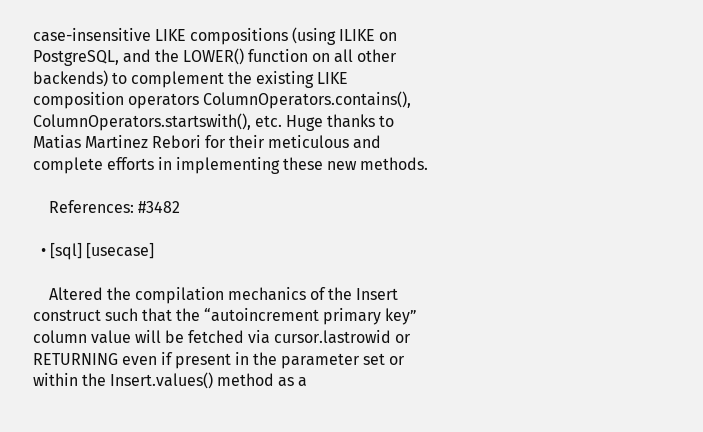case-insensitive LIKE compositions (using ILIKE on PostgreSQL, and the LOWER() function on all other backends) to complement the existing LIKE composition operators ColumnOperators.contains(), ColumnOperators.startswith(), etc. Huge thanks to Matias Martinez Rebori for their meticulous and complete efforts in implementing these new methods.

    References: #3482

  • [sql] [usecase]

    Altered the compilation mechanics of the Insert construct such that the “autoincrement primary key” column value will be fetched via cursor.lastrowid or RETURNING even if present in the parameter set or within the Insert.values() method as a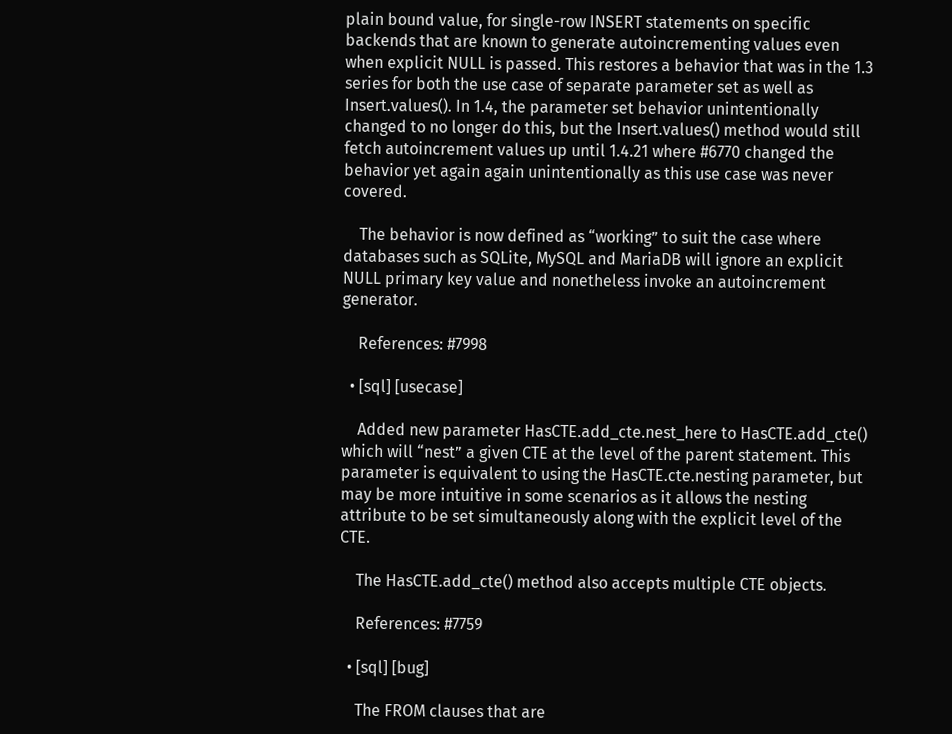plain bound value, for single-row INSERT statements on specific backends that are known to generate autoincrementing values even when explicit NULL is passed. This restores a behavior that was in the 1.3 series for both the use case of separate parameter set as well as Insert.values(). In 1.4, the parameter set behavior unintentionally changed to no longer do this, but the Insert.values() method would still fetch autoincrement values up until 1.4.21 where #6770 changed the behavior yet again again unintentionally as this use case was never covered.

    The behavior is now defined as “working” to suit the case where databases such as SQLite, MySQL and MariaDB will ignore an explicit NULL primary key value and nonetheless invoke an autoincrement generator.

    References: #7998

  • [sql] [usecase]

    Added new parameter HasCTE.add_cte.nest_here to HasCTE.add_cte() which will “nest” a given CTE at the level of the parent statement. This parameter is equivalent to using the HasCTE.cte.nesting parameter, but may be more intuitive in some scenarios as it allows the nesting attribute to be set simultaneously along with the explicit level of the CTE.

    The HasCTE.add_cte() method also accepts multiple CTE objects.

    References: #7759

  • [sql] [bug]

    The FROM clauses that are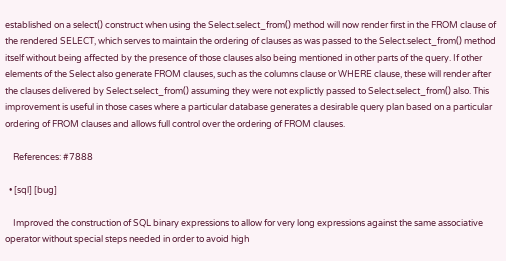established on a select() construct when using the Select.select_from() method will now render first in the FROM clause of the rendered SELECT, which serves to maintain the ordering of clauses as was passed to the Select.select_from() method itself without being affected by the presence of those clauses also being mentioned in other parts of the query. If other elements of the Select also generate FROM clauses, such as the columns clause or WHERE clause, these will render after the clauses delivered by Select.select_from() assuming they were not explictly passed to Select.select_from() also. This improvement is useful in those cases where a particular database generates a desirable query plan based on a particular ordering of FROM clauses and allows full control over the ordering of FROM clauses.

    References: #7888

  • [sql] [bug]

    Improved the construction of SQL binary expressions to allow for very long expressions against the same associative operator without special steps needed in order to avoid high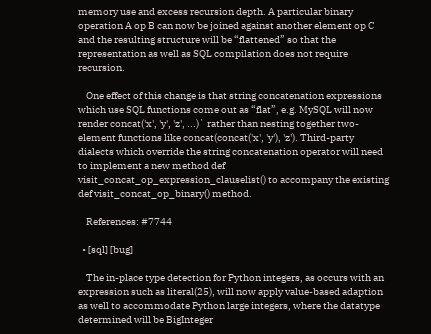memory use and excess recursion depth. A particular binary operation A op B can now be joined against another element op C and the resulting structure will be “flattened” so that the representation as well as SQL compilation does not require recursion.

    One effect of this change is that string concatenation expressions which use SQL functions come out as “flat”, e.g. MySQL will now render concat('x', 'y', 'z', ...)` rather than nesting together two-element functions like concat(concat('x', 'y'), 'z'). Third-party dialects which override the string concatenation operator will need to implement a new method def visit_concat_op_expression_clauselist() to accompany the existing def visit_concat_op_binary() method.

    References: #7744

  • [sql] [bug]

    The in-place type detection for Python integers, as occurs with an expression such as literal(25), will now apply value-based adaption as well to accommodate Python large integers, where the datatype determined will be BigInteger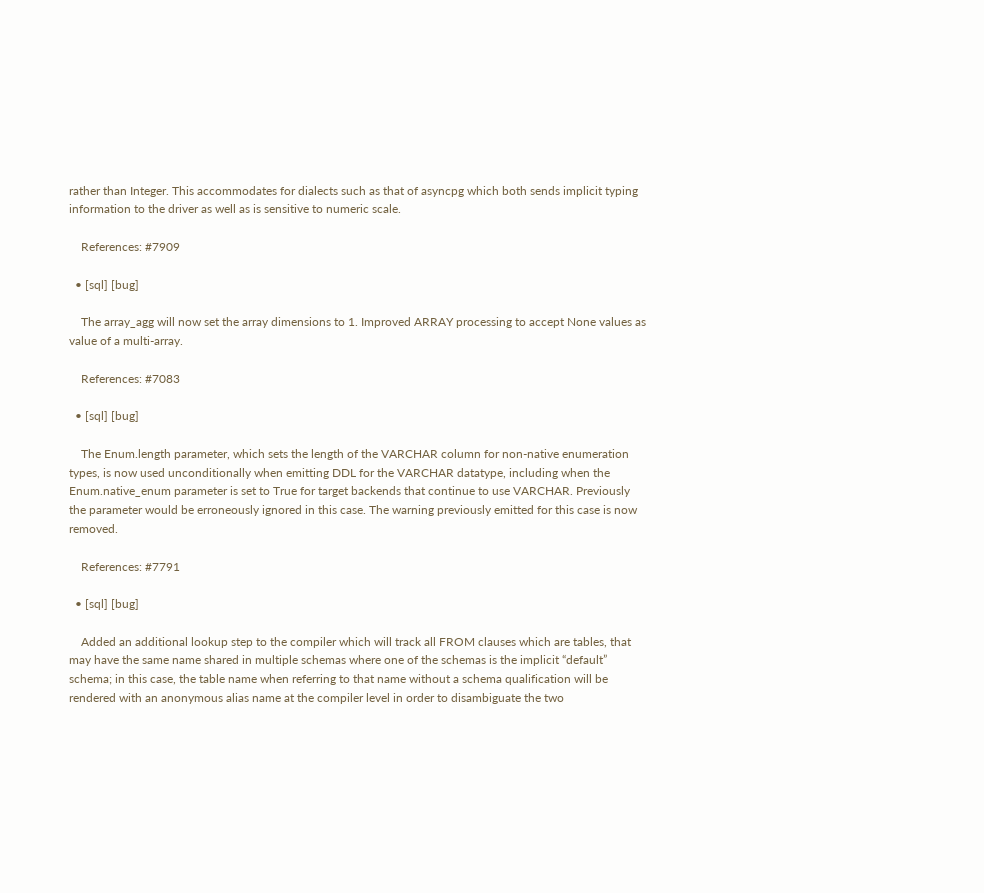rather than Integer. This accommodates for dialects such as that of asyncpg which both sends implicit typing information to the driver as well as is sensitive to numeric scale.

    References: #7909

  • [sql] [bug]

    The array_agg will now set the array dimensions to 1. Improved ARRAY processing to accept None values as value of a multi-array.

    References: #7083

  • [sql] [bug]

    The Enum.length parameter, which sets the length of the VARCHAR column for non-native enumeration types, is now used unconditionally when emitting DDL for the VARCHAR datatype, including when the Enum.native_enum parameter is set to True for target backends that continue to use VARCHAR. Previously the parameter would be erroneously ignored in this case. The warning previously emitted for this case is now removed.

    References: #7791

  • [sql] [bug]

    Added an additional lookup step to the compiler which will track all FROM clauses which are tables, that may have the same name shared in multiple schemas where one of the schemas is the implicit “default” schema; in this case, the table name when referring to that name without a schema qualification will be rendered with an anonymous alias name at the compiler level in order to disambiguate the two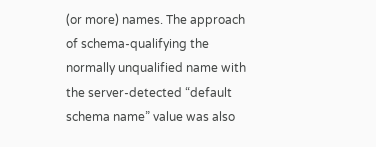(or more) names. The approach of schema-qualifying the normally unqualified name with the server-detected “default schema name” value was also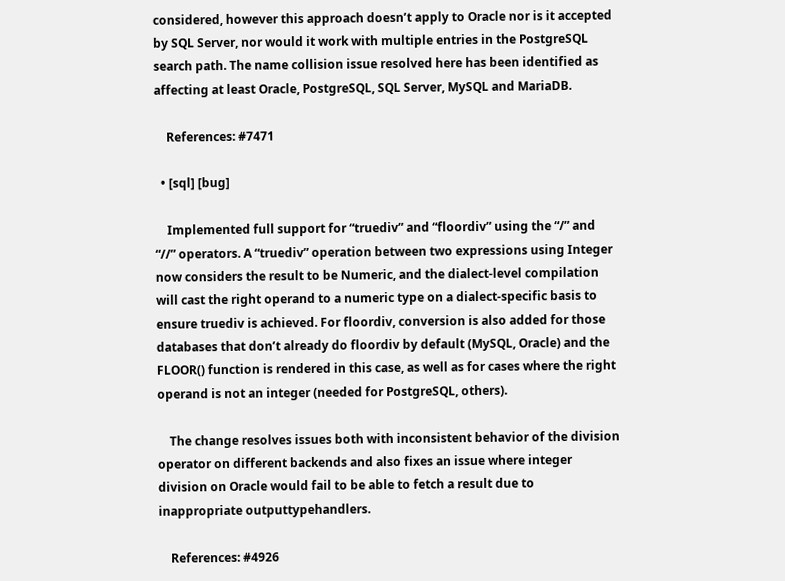considered, however this approach doesn’t apply to Oracle nor is it accepted by SQL Server, nor would it work with multiple entries in the PostgreSQL search path. The name collision issue resolved here has been identified as affecting at least Oracle, PostgreSQL, SQL Server, MySQL and MariaDB.

    References: #7471

  • [sql] [bug]

    Implemented full support for “truediv” and “floordiv” using the “/” and “//” operators. A “truediv” operation between two expressions using Integer now considers the result to be Numeric, and the dialect-level compilation will cast the right operand to a numeric type on a dialect-specific basis to ensure truediv is achieved. For floordiv, conversion is also added for those databases that don’t already do floordiv by default (MySQL, Oracle) and the FLOOR() function is rendered in this case, as well as for cases where the right operand is not an integer (needed for PostgreSQL, others).

    The change resolves issues both with inconsistent behavior of the division operator on different backends and also fixes an issue where integer division on Oracle would fail to be able to fetch a result due to inappropriate outputtypehandlers.

    References: #4926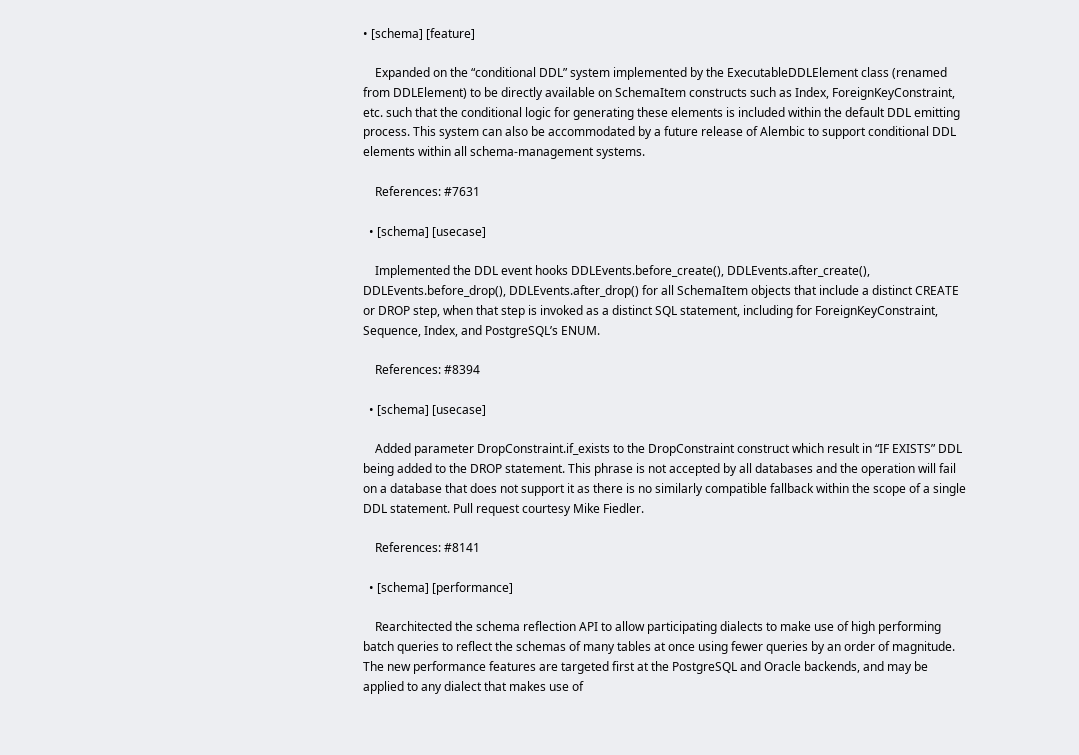• [schema] [feature]

    Expanded on the “conditional DDL” system implemented by the ExecutableDDLElement class (renamed from DDLElement) to be directly available on SchemaItem constructs such as Index, ForeignKeyConstraint, etc. such that the conditional logic for generating these elements is included within the default DDL emitting process. This system can also be accommodated by a future release of Alembic to support conditional DDL elements within all schema-management systems.

    References: #7631

  • [schema] [usecase]

    Implemented the DDL event hooks DDLEvents.before_create(), DDLEvents.after_create(), DDLEvents.before_drop(), DDLEvents.after_drop() for all SchemaItem objects that include a distinct CREATE or DROP step, when that step is invoked as a distinct SQL statement, including for ForeignKeyConstraint, Sequence, Index, and PostgreSQL’s ENUM.

    References: #8394

  • [schema] [usecase]

    Added parameter DropConstraint.if_exists to the DropConstraint construct which result in “IF EXISTS” DDL being added to the DROP statement. This phrase is not accepted by all databases and the operation will fail on a database that does not support it as there is no similarly compatible fallback within the scope of a single DDL statement. Pull request courtesy Mike Fiedler.

    References: #8141

  • [schema] [performance]

    Rearchitected the schema reflection API to allow participating dialects to make use of high performing batch queries to reflect the schemas of many tables at once using fewer queries by an order of magnitude. The new performance features are targeted first at the PostgreSQL and Oracle backends, and may be applied to any dialect that makes use of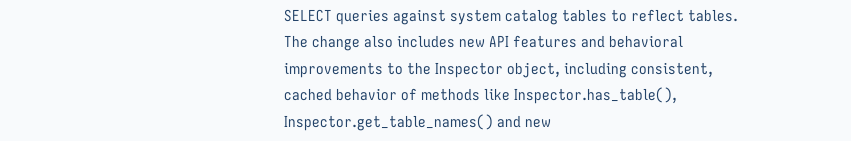SELECT queries against system catalog tables to reflect tables. The change also includes new API features and behavioral improvements to the Inspector object, including consistent, cached behavior of methods like Inspector.has_table(), Inspector.get_table_names() and new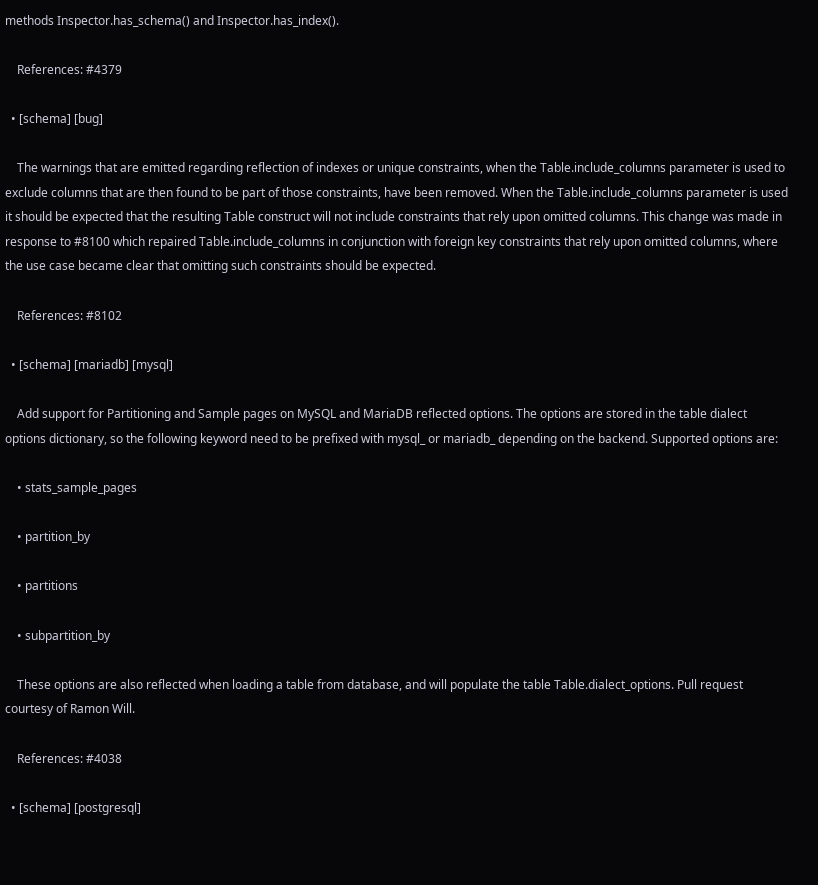methods Inspector.has_schema() and Inspector.has_index().

    References: #4379

  • [schema] [bug]

    The warnings that are emitted regarding reflection of indexes or unique constraints, when the Table.include_columns parameter is used to exclude columns that are then found to be part of those constraints, have been removed. When the Table.include_columns parameter is used it should be expected that the resulting Table construct will not include constraints that rely upon omitted columns. This change was made in response to #8100 which repaired Table.include_columns in conjunction with foreign key constraints that rely upon omitted columns, where the use case became clear that omitting such constraints should be expected.

    References: #8102

  • [schema] [mariadb] [mysql]

    Add support for Partitioning and Sample pages on MySQL and MariaDB reflected options. The options are stored in the table dialect options dictionary, so the following keyword need to be prefixed with mysql_ or mariadb_ depending on the backend. Supported options are:

    • stats_sample_pages

    • partition_by

    • partitions

    • subpartition_by

    These options are also reflected when loading a table from database, and will populate the table Table.dialect_options. Pull request courtesy of Ramon Will.

    References: #4038

  • [schema] [postgresql]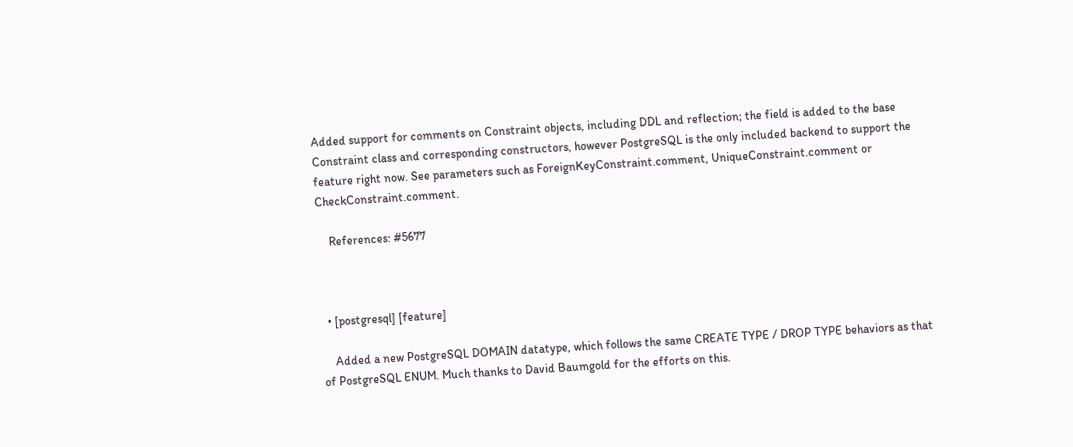Added support for comments on Constraint objects, including DDL and reflection; the field is added to the base Constraint class and corresponding constructors, however PostgreSQL is the only included backend to support the feature right now. See parameters such as ForeignKeyConstraint.comment, UniqueConstraint.comment or CheckConstraint.comment.

    References: #5677



  • [postgresql] [feature]

    Added a new PostgreSQL DOMAIN datatype, which follows the same CREATE TYPE / DROP TYPE behaviors as that of PostgreSQL ENUM. Much thanks to David Baumgold for the efforts on this.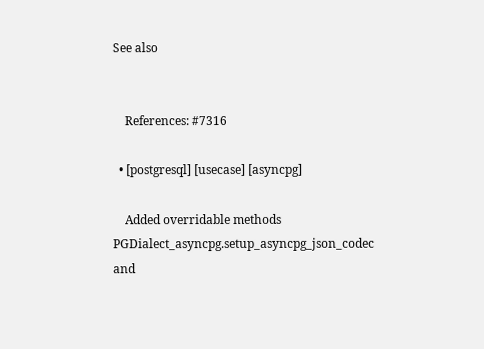See also


    References: #7316

  • [postgresql] [usecase] [asyncpg]

    Added overridable methods PGDialect_asyncpg.setup_asyncpg_json_codec and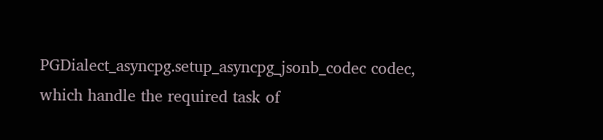PGDialect_asyncpg.setup_asyncpg_jsonb_codec codec, which handle the required task of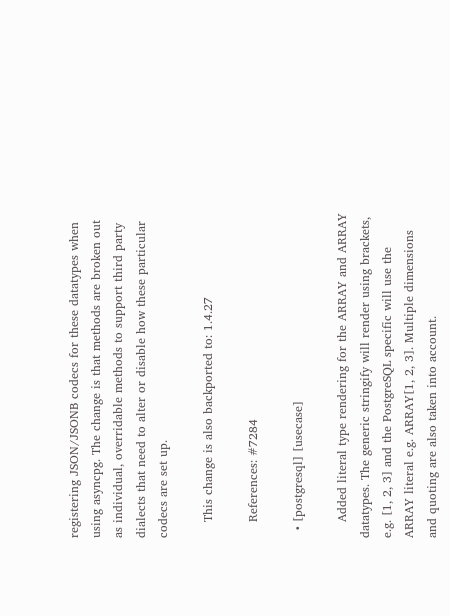registering JSON/JSONB codecs for these datatypes when using asyncpg. The change is that methods are broken out as individual, overridable methods to support third party dialects that need to alter or disable how these particular codecs are set up.

    This change is also backported to: 1.4.27

    References: #7284

  • [postgresql] [usecase]

    Added literal type rendering for the ARRAY and ARRAY datatypes. The generic stringify will render using brackets, e.g. [1, 2, 3] and the PostgreSQL specific will use the ARRAY literal e.g. ARRAY[1, 2, 3]. Multiple dimensions and quoting are also taken into account.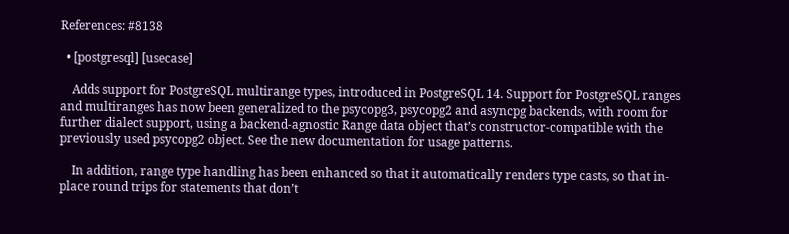References: #8138

  • [postgresql] [usecase]

    Adds support for PostgreSQL multirange types, introduced in PostgreSQL 14. Support for PostgreSQL ranges and multiranges has now been generalized to the psycopg3, psycopg2 and asyncpg backends, with room for further dialect support, using a backend-agnostic Range data object that’s constructor-compatible with the previously used psycopg2 object. See the new documentation for usage patterns.

    In addition, range type handling has been enhanced so that it automatically renders type casts, so that in-place round trips for statements that don’t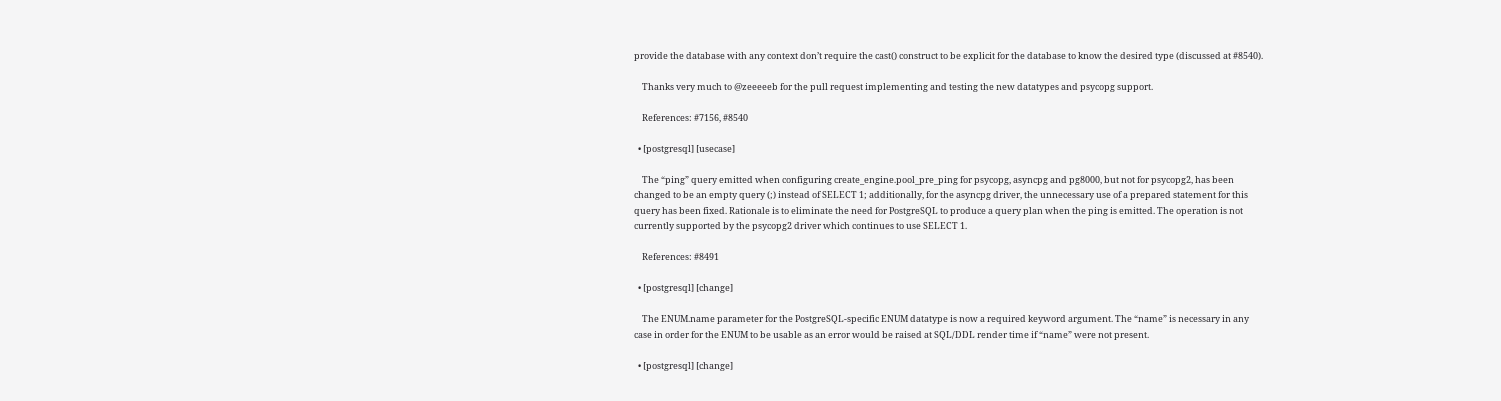provide the database with any context don’t require the cast() construct to be explicit for the database to know the desired type (discussed at #8540).

    Thanks very much to @zeeeeeb for the pull request implementing and testing the new datatypes and psycopg support.

    References: #7156, #8540

  • [postgresql] [usecase]

    The “ping” query emitted when configuring create_engine.pool_pre_ping for psycopg, asyncpg and pg8000, but not for psycopg2, has been changed to be an empty query (;) instead of SELECT 1; additionally, for the asyncpg driver, the unnecessary use of a prepared statement for this query has been fixed. Rationale is to eliminate the need for PostgreSQL to produce a query plan when the ping is emitted. The operation is not currently supported by the psycopg2 driver which continues to use SELECT 1.

    References: #8491

  • [postgresql] [change]

    The ENUM.name parameter for the PostgreSQL-specific ENUM datatype is now a required keyword argument. The “name” is necessary in any case in order for the ENUM to be usable as an error would be raised at SQL/DDL render time if “name” were not present.

  • [postgresql] [change]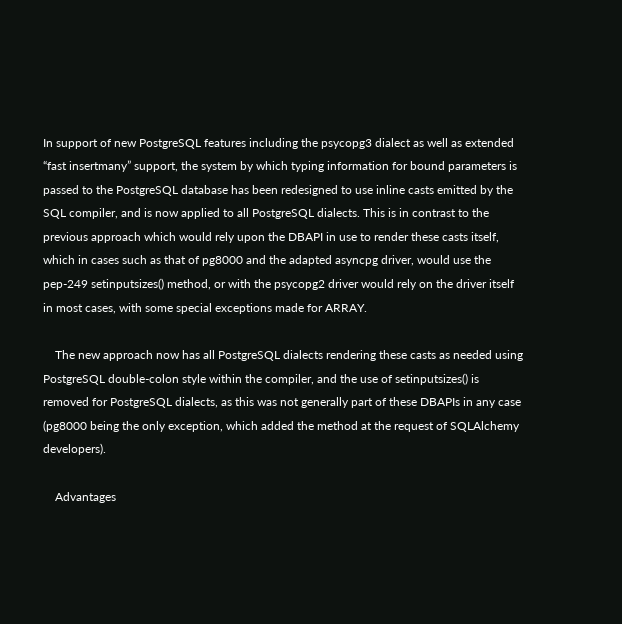In support of new PostgreSQL features including the psycopg3 dialect as well as extended “fast insertmany” support, the system by which typing information for bound parameters is passed to the PostgreSQL database has been redesigned to use inline casts emitted by the SQL compiler, and is now applied to all PostgreSQL dialects. This is in contrast to the previous approach which would rely upon the DBAPI in use to render these casts itself, which in cases such as that of pg8000 and the adapted asyncpg driver, would use the pep-249 setinputsizes() method, or with the psycopg2 driver would rely on the driver itself in most cases, with some special exceptions made for ARRAY.

    The new approach now has all PostgreSQL dialects rendering these casts as needed using PostgreSQL double-colon style within the compiler, and the use of setinputsizes() is removed for PostgreSQL dialects, as this was not generally part of these DBAPIs in any case (pg8000 being the only exception, which added the method at the request of SQLAlchemy developers).

    Advantages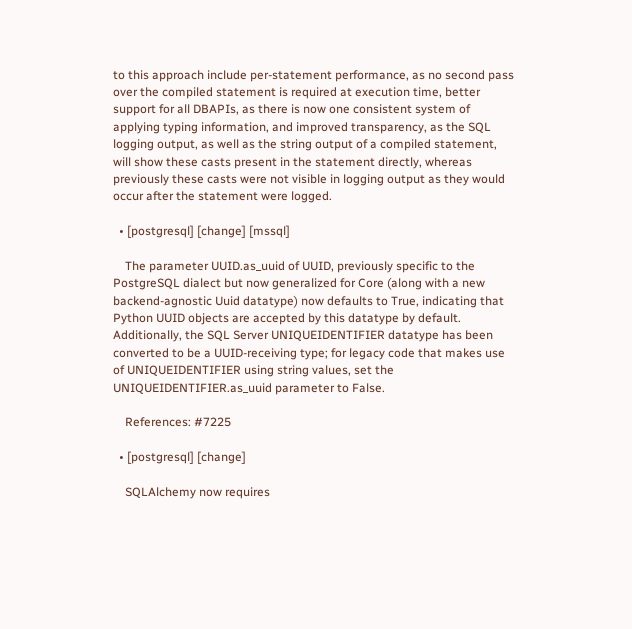to this approach include per-statement performance, as no second pass over the compiled statement is required at execution time, better support for all DBAPIs, as there is now one consistent system of applying typing information, and improved transparency, as the SQL logging output, as well as the string output of a compiled statement, will show these casts present in the statement directly, whereas previously these casts were not visible in logging output as they would occur after the statement were logged.

  • [postgresql] [change] [mssql]

    The parameter UUID.as_uuid of UUID, previously specific to the PostgreSQL dialect but now generalized for Core (along with a new backend-agnostic Uuid datatype) now defaults to True, indicating that Python UUID objects are accepted by this datatype by default. Additionally, the SQL Server UNIQUEIDENTIFIER datatype has been converted to be a UUID-receiving type; for legacy code that makes use of UNIQUEIDENTIFIER using string values, set the UNIQUEIDENTIFIER.as_uuid parameter to False.

    References: #7225

  • [postgresql] [change]

    SQLAlchemy now requires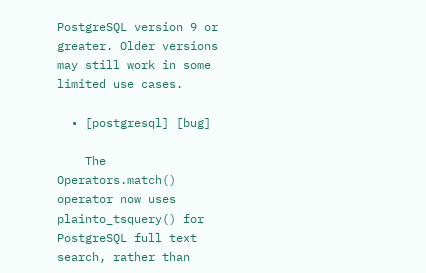PostgreSQL version 9 or greater. Older versions may still work in some limited use cases.

  • [postgresql] [bug]

    The Operators.match() operator now uses plainto_tsquery() for PostgreSQL full text search, rather than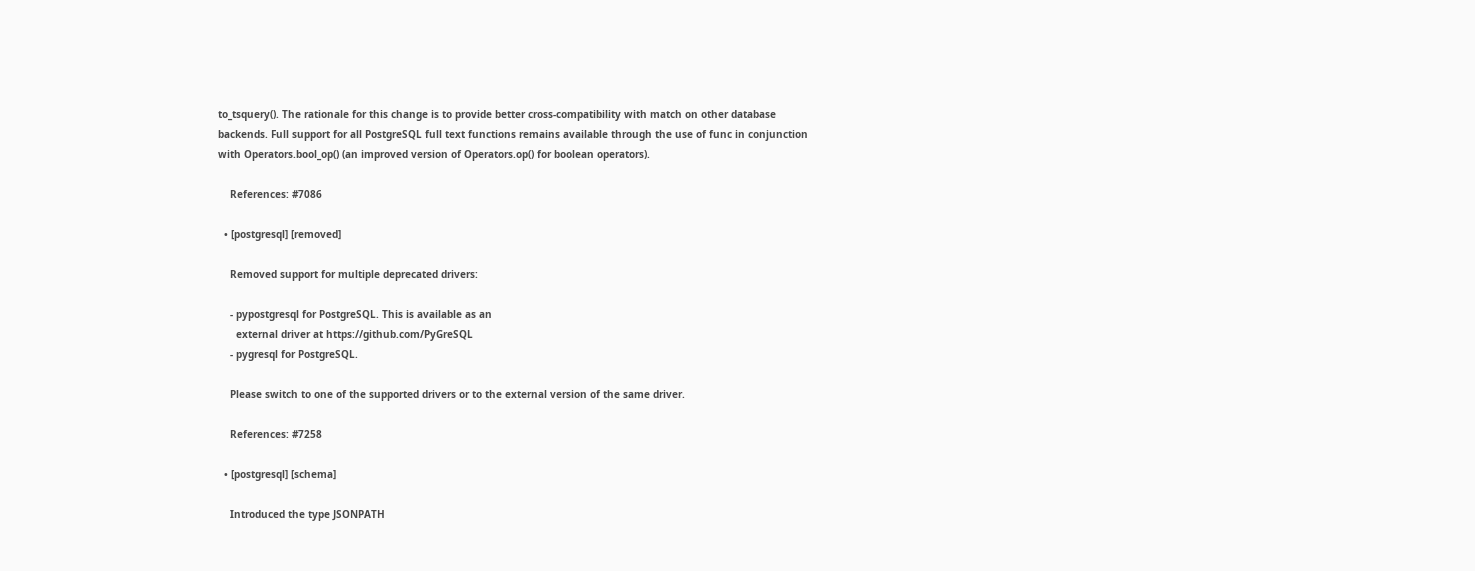to_tsquery(). The rationale for this change is to provide better cross-compatibility with match on other database backends. Full support for all PostgreSQL full text functions remains available through the use of func in conjunction with Operators.bool_op() (an improved version of Operators.op() for boolean operators).

    References: #7086

  • [postgresql] [removed]

    Removed support for multiple deprecated drivers:

    - pypostgresql for PostgreSQL. This is available as an
      external driver at https://github.com/PyGreSQL
    - pygresql for PostgreSQL.

    Please switch to one of the supported drivers or to the external version of the same driver.

    References: #7258

  • [postgresql] [schema]

    Introduced the type JSONPATH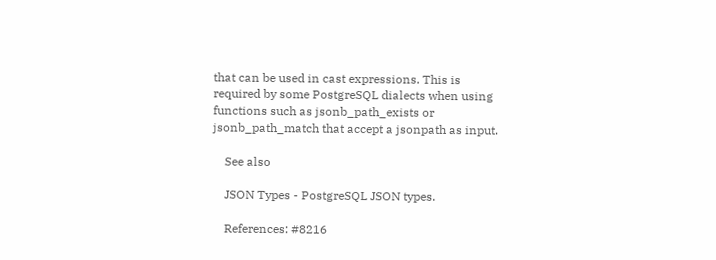that can be used in cast expressions. This is required by some PostgreSQL dialects when using functions such as jsonb_path_exists or jsonb_path_match that accept a jsonpath as input.

    See also

    JSON Types - PostgreSQL JSON types.

    References: #8216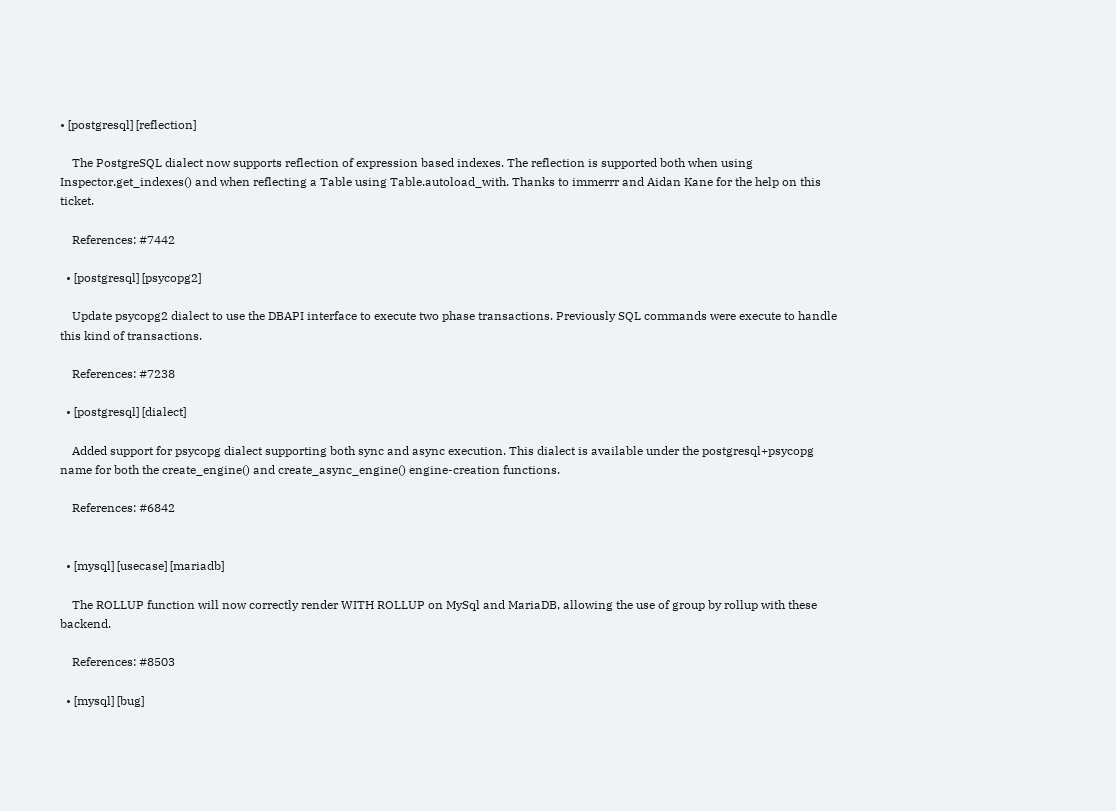• [postgresql] [reflection]

    The PostgreSQL dialect now supports reflection of expression based indexes. The reflection is supported both when using Inspector.get_indexes() and when reflecting a Table using Table.autoload_with. Thanks to immerrr and Aidan Kane for the help on this ticket.

    References: #7442

  • [postgresql] [psycopg2]

    Update psycopg2 dialect to use the DBAPI interface to execute two phase transactions. Previously SQL commands were execute to handle this kind of transactions.

    References: #7238

  • [postgresql] [dialect]

    Added support for psycopg dialect supporting both sync and async execution. This dialect is available under the postgresql+psycopg name for both the create_engine() and create_async_engine() engine-creation functions.

    References: #6842


  • [mysql] [usecase] [mariadb]

    The ROLLUP function will now correctly render WITH ROLLUP on MySql and MariaDB, allowing the use of group by rollup with these backend.

    References: #8503

  • [mysql] [bug]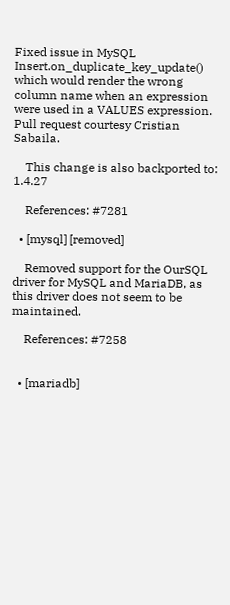Fixed issue in MySQL Insert.on_duplicate_key_update() which would render the wrong column name when an expression were used in a VALUES expression. Pull request courtesy Cristian Sabaila.

    This change is also backported to: 1.4.27

    References: #7281

  • [mysql] [removed]

    Removed support for the OurSQL driver for MySQL and MariaDB, as this driver does not seem to be maintained.

    References: #7258


  • [mariadb]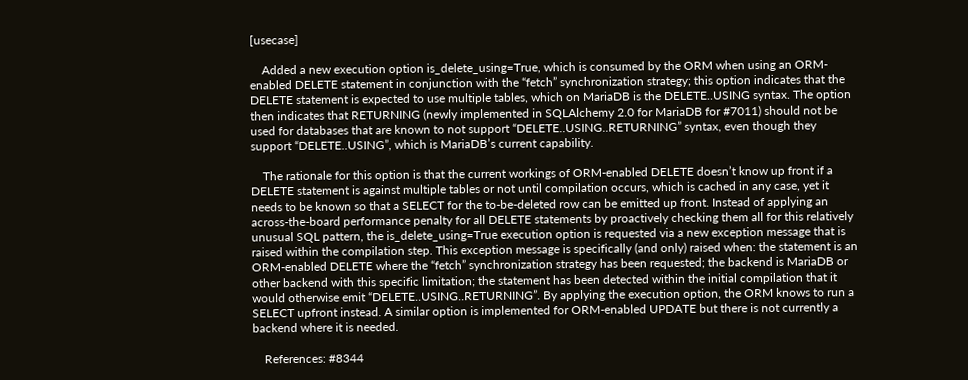[usecase]

    Added a new execution option is_delete_using=True, which is consumed by the ORM when using an ORM-enabled DELETE statement in conjunction with the “fetch” synchronization strategy; this option indicates that the DELETE statement is expected to use multiple tables, which on MariaDB is the DELETE..USING syntax. The option then indicates that RETURNING (newly implemented in SQLAlchemy 2.0 for MariaDB for #7011) should not be used for databases that are known to not support “DELETE..USING..RETURNING” syntax, even though they support “DELETE..USING”, which is MariaDB’s current capability.

    The rationale for this option is that the current workings of ORM-enabled DELETE doesn’t know up front if a DELETE statement is against multiple tables or not until compilation occurs, which is cached in any case, yet it needs to be known so that a SELECT for the to-be-deleted row can be emitted up front. Instead of applying an across-the-board performance penalty for all DELETE statements by proactively checking them all for this relatively unusual SQL pattern, the is_delete_using=True execution option is requested via a new exception message that is raised within the compilation step. This exception message is specifically (and only) raised when: the statement is an ORM-enabled DELETE where the “fetch” synchronization strategy has been requested; the backend is MariaDB or other backend with this specific limitation; the statement has been detected within the initial compilation that it would otherwise emit “DELETE..USING..RETURNING”. By applying the execution option, the ORM knows to run a SELECT upfront instead. A similar option is implemented for ORM-enabled UPDATE but there is not currently a backend where it is needed.

    References: #8344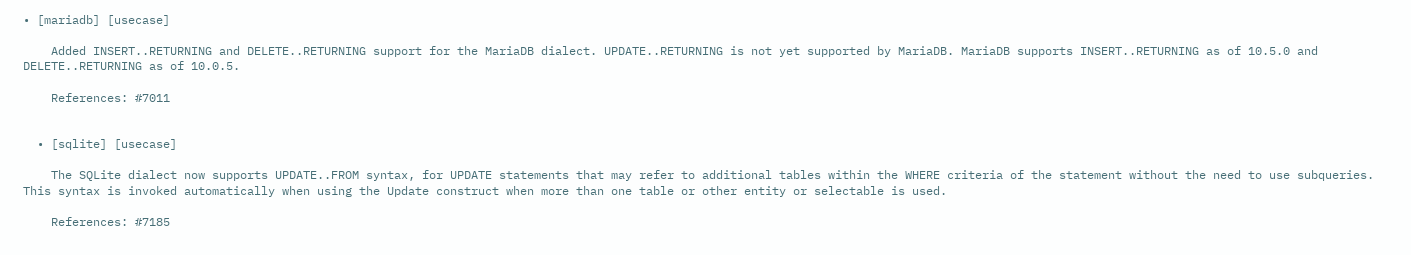• [mariadb] [usecase]

    Added INSERT..RETURNING and DELETE..RETURNING support for the MariaDB dialect. UPDATE..RETURNING is not yet supported by MariaDB. MariaDB supports INSERT..RETURNING as of 10.5.0 and DELETE..RETURNING as of 10.0.5.

    References: #7011


  • [sqlite] [usecase]

    The SQLite dialect now supports UPDATE..FROM syntax, for UPDATE statements that may refer to additional tables within the WHERE criteria of the statement without the need to use subqueries. This syntax is invoked automatically when using the Update construct when more than one table or other entity or selectable is used.

    References: #7185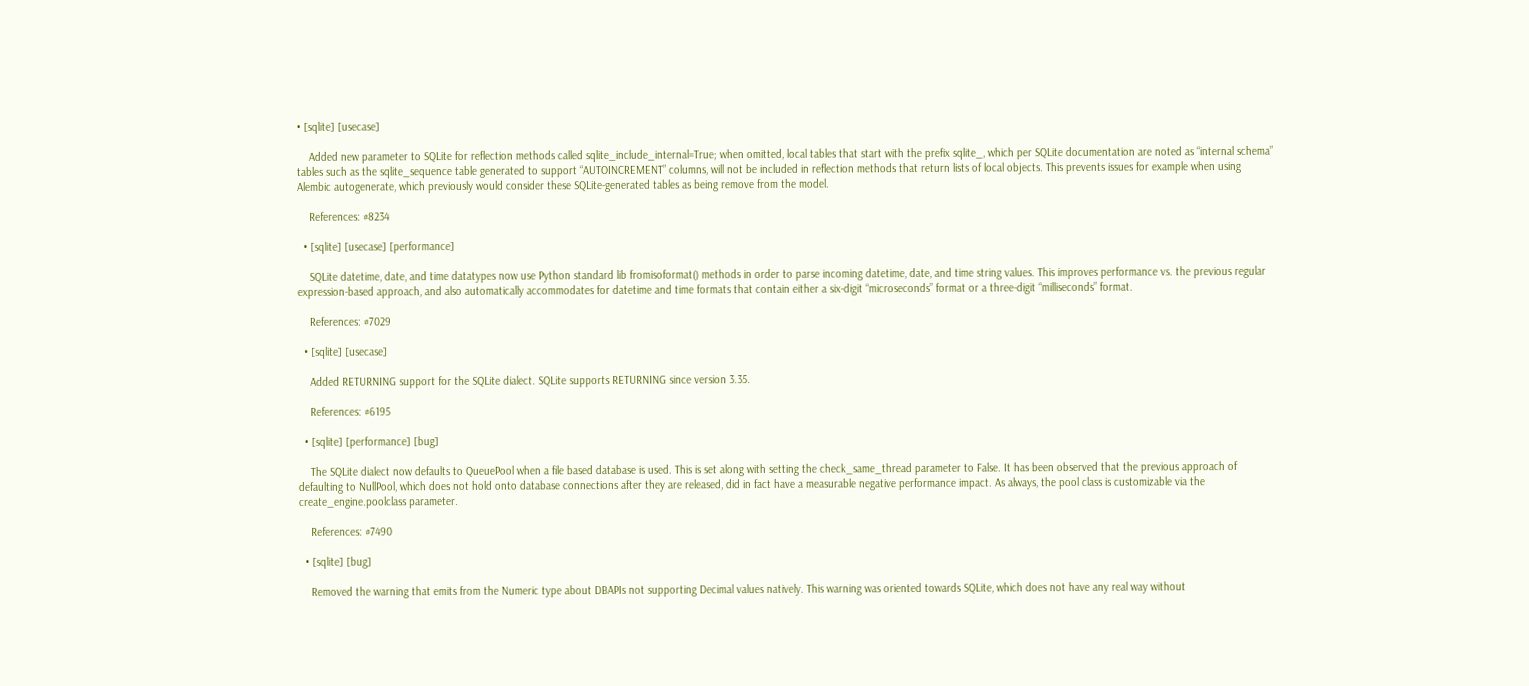• [sqlite] [usecase]

    Added new parameter to SQLite for reflection methods called sqlite_include_internal=True; when omitted, local tables that start with the prefix sqlite_, which per SQLite documentation are noted as “internal schema” tables such as the sqlite_sequence table generated to support “AUTOINCREMENT” columns, will not be included in reflection methods that return lists of local objects. This prevents issues for example when using Alembic autogenerate, which previously would consider these SQLite-generated tables as being remove from the model.

    References: #8234

  • [sqlite] [usecase] [performance]

    SQLite datetime, date, and time datatypes now use Python standard lib fromisoformat() methods in order to parse incoming datetime, date, and time string values. This improves performance vs. the previous regular expression-based approach, and also automatically accommodates for datetime and time formats that contain either a six-digit “microseconds” format or a three-digit “milliseconds” format.

    References: #7029

  • [sqlite] [usecase]

    Added RETURNING support for the SQLite dialect. SQLite supports RETURNING since version 3.35.

    References: #6195

  • [sqlite] [performance] [bug]

    The SQLite dialect now defaults to QueuePool when a file based database is used. This is set along with setting the check_same_thread parameter to False. It has been observed that the previous approach of defaulting to NullPool, which does not hold onto database connections after they are released, did in fact have a measurable negative performance impact. As always, the pool class is customizable via the create_engine.poolclass parameter.

    References: #7490

  • [sqlite] [bug]

    Removed the warning that emits from the Numeric type about DBAPIs not supporting Decimal values natively. This warning was oriented towards SQLite, which does not have any real way without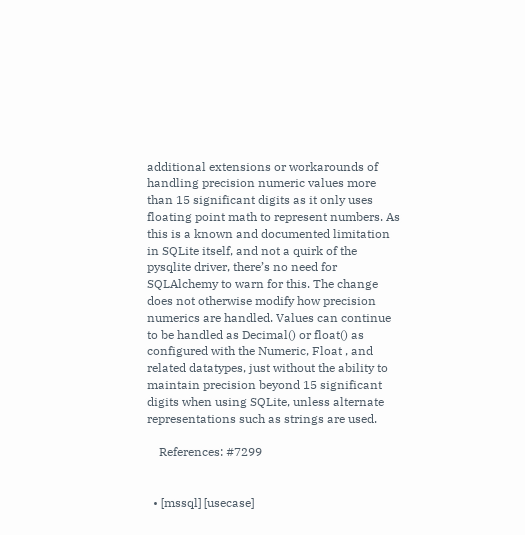additional extensions or workarounds of handling precision numeric values more than 15 significant digits as it only uses floating point math to represent numbers. As this is a known and documented limitation in SQLite itself, and not a quirk of the pysqlite driver, there’s no need for SQLAlchemy to warn for this. The change does not otherwise modify how precision numerics are handled. Values can continue to be handled as Decimal() or float() as configured with the Numeric, Float , and related datatypes, just without the ability to maintain precision beyond 15 significant digits when using SQLite, unless alternate representations such as strings are used.

    References: #7299


  • [mssql] [usecase]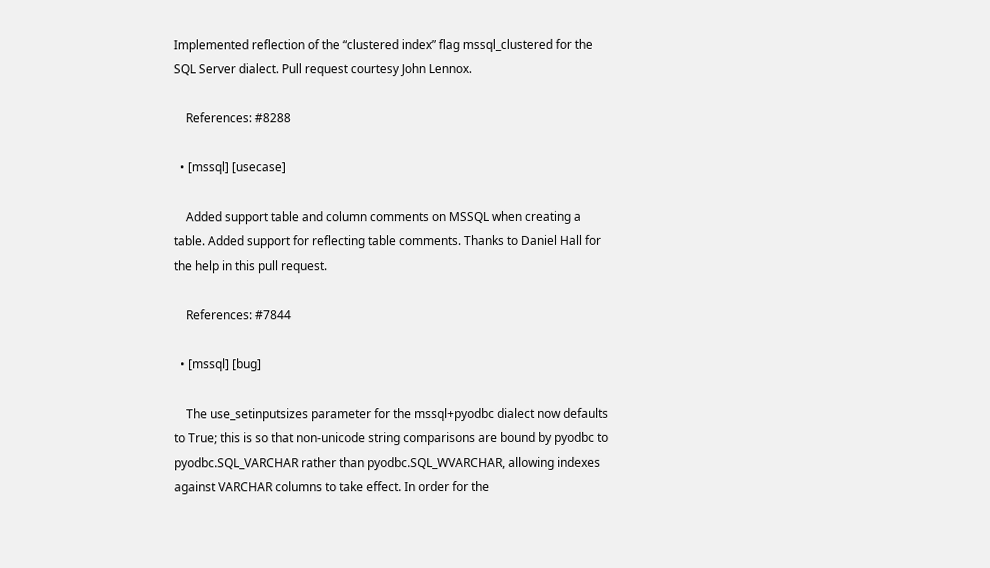Implemented reflection of the “clustered index” flag mssql_clustered for the SQL Server dialect. Pull request courtesy John Lennox.

    References: #8288

  • [mssql] [usecase]

    Added support table and column comments on MSSQL when creating a table. Added support for reflecting table comments. Thanks to Daniel Hall for the help in this pull request.

    References: #7844

  • [mssql] [bug]

    The use_setinputsizes parameter for the mssql+pyodbc dialect now defaults to True; this is so that non-unicode string comparisons are bound by pyodbc to pyodbc.SQL_VARCHAR rather than pyodbc.SQL_WVARCHAR, allowing indexes against VARCHAR columns to take effect. In order for the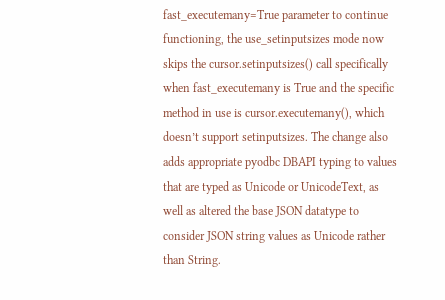fast_executemany=True parameter to continue functioning, the use_setinputsizes mode now skips the cursor.setinputsizes() call specifically when fast_executemany is True and the specific method in use is cursor.executemany(), which doesn’t support setinputsizes. The change also adds appropriate pyodbc DBAPI typing to values that are typed as Unicode or UnicodeText, as well as altered the base JSON datatype to consider JSON string values as Unicode rather than String.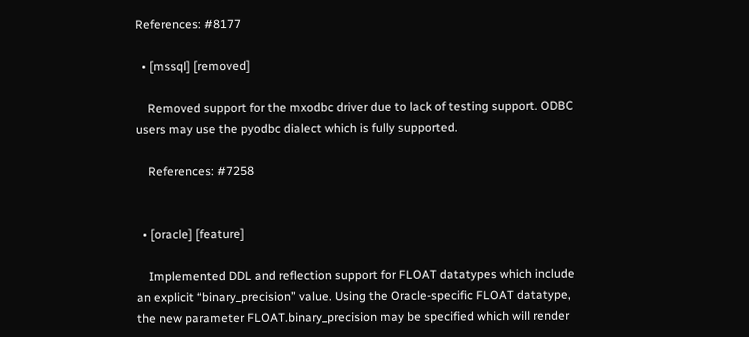References: #8177

  • [mssql] [removed]

    Removed support for the mxodbc driver due to lack of testing support. ODBC users may use the pyodbc dialect which is fully supported.

    References: #7258


  • [oracle] [feature]

    Implemented DDL and reflection support for FLOAT datatypes which include an explicit “binary_precision” value. Using the Oracle-specific FLOAT datatype, the new parameter FLOAT.binary_precision may be specified which will render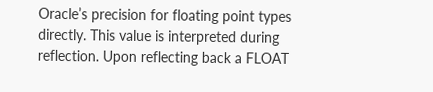Oracle’s precision for floating point types directly. This value is interpreted during reflection. Upon reflecting back a FLOAT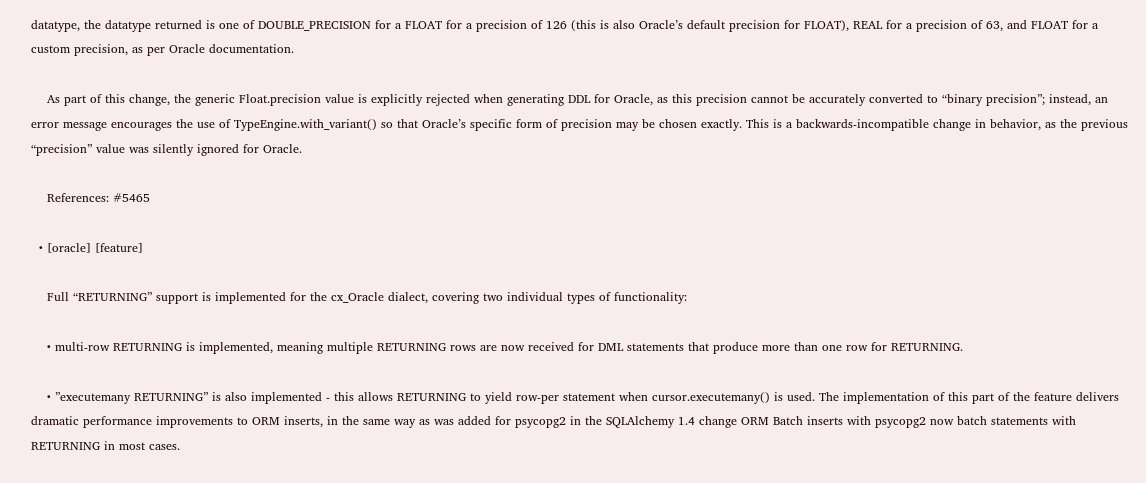datatype, the datatype returned is one of DOUBLE_PRECISION for a FLOAT for a precision of 126 (this is also Oracle’s default precision for FLOAT), REAL for a precision of 63, and FLOAT for a custom precision, as per Oracle documentation.

    As part of this change, the generic Float.precision value is explicitly rejected when generating DDL for Oracle, as this precision cannot be accurately converted to “binary precision”; instead, an error message encourages the use of TypeEngine.with_variant() so that Oracle’s specific form of precision may be chosen exactly. This is a backwards-incompatible change in behavior, as the previous “precision” value was silently ignored for Oracle.

    References: #5465

  • [oracle] [feature]

    Full “RETURNING” support is implemented for the cx_Oracle dialect, covering two individual types of functionality:

    • multi-row RETURNING is implemented, meaning multiple RETURNING rows are now received for DML statements that produce more than one row for RETURNING.

    • ”executemany RETURNING” is also implemented - this allows RETURNING to yield row-per statement when cursor.executemany() is used. The implementation of this part of the feature delivers dramatic performance improvements to ORM inserts, in the same way as was added for psycopg2 in the SQLAlchemy 1.4 change ORM Batch inserts with psycopg2 now batch statements with RETURNING in most cases.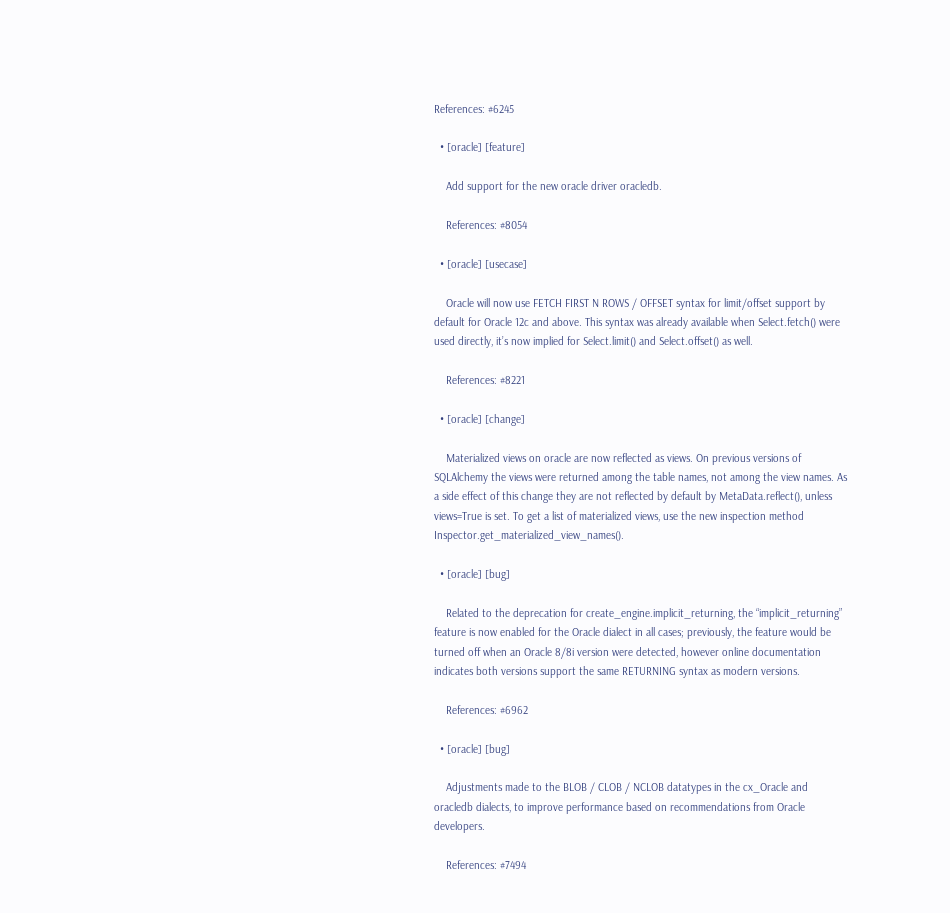References: #6245

  • [oracle] [feature]

    Add support for the new oracle driver oracledb.

    References: #8054

  • [oracle] [usecase]

    Oracle will now use FETCH FIRST N ROWS / OFFSET syntax for limit/offset support by default for Oracle 12c and above. This syntax was already available when Select.fetch() were used directly, it’s now implied for Select.limit() and Select.offset() as well.

    References: #8221

  • [oracle] [change]

    Materialized views on oracle are now reflected as views. On previous versions of SQLAlchemy the views were returned among the table names, not among the view names. As a side effect of this change they are not reflected by default by MetaData.reflect(), unless views=True is set. To get a list of materialized views, use the new inspection method Inspector.get_materialized_view_names().

  • [oracle] [bug]

    Related to the deprecation for create_engine.implicit_returning, the “implicit_returning” feature is now enabled for the Oracle dialect in all cases; previously, the feature would be turned off when an Oracle 8/8i version were detected, however online documentation indicates both versions support the same RETURNING syntax as modern versions.

    References: #6962

  • [oracle] [bug]

    Adjustments made to the BLOB / CLOB / NCLOB datatypes in the cx_Oracle and oracledb dialects, to improve performance based on recommendations from Oracle developers.

    References: #7494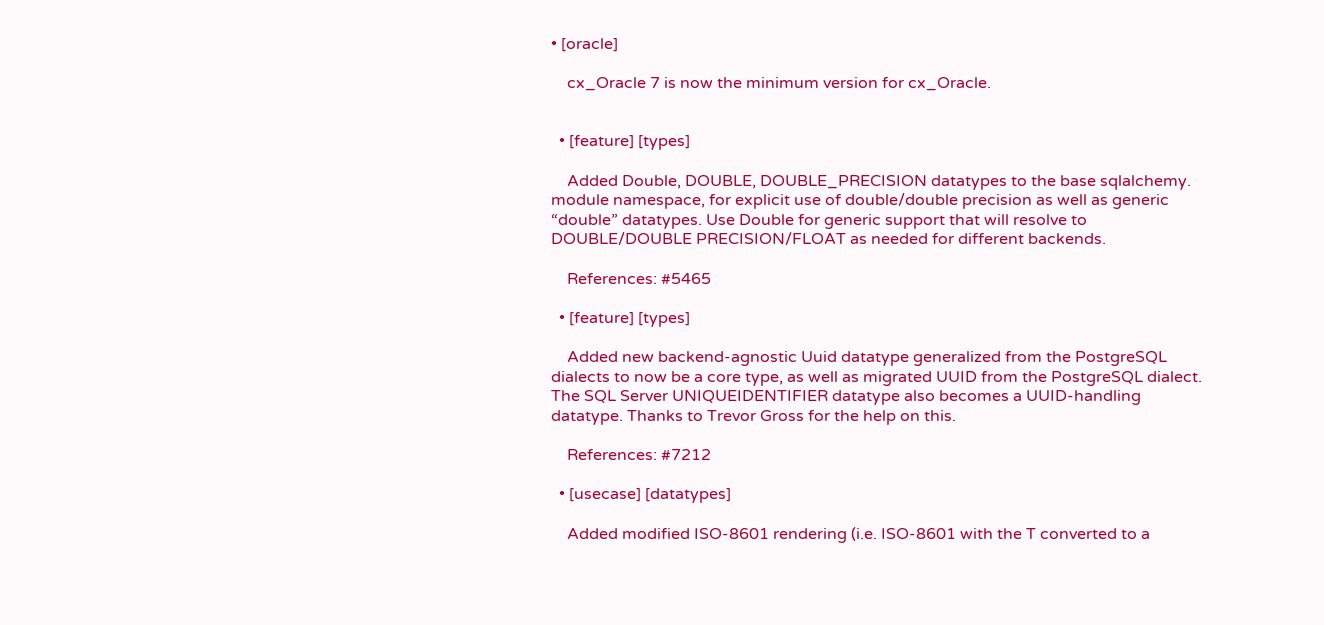• [oracle]

    cx_Oracle 7 is now the minimum version for cx_Oracle.


  • [feature] [types]

    Added Double, DOUBLE, DOUBLE_PRECISION datatypes to the base sqlalchemy. module namespace, for explicit use of double/double precision as well as generic “double” datatypes. Use Double for generic support that will resolve to DOUBLE/DOUBLE PRECISION/FLOAT as needed for different backends.

    References: #5465

  • [feature] [types]

    Added new backend-agnostic Uuid datatype generalized from the PostgreSQL dialects to now be a core type, as well as migrated UUID from the PostgreSQL dialect. The SQL Server UNIQUEIDENTIFIER datatype also becomes a UUID-handling datatype. Thanks to Trevor Gross for the help on this.

    References: #7212

  • [usecase] [datatypes]

    Added modified ISO-8601 rendering (i.e. ISO-8601 with the T converted to a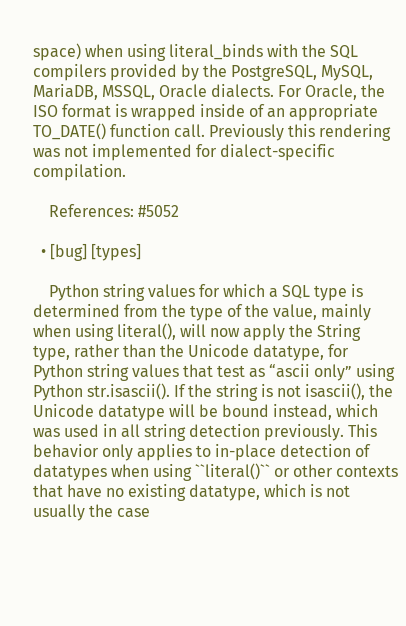space) when using literal_binds with the SQL compilers provided by the PostgreSQL, MySQL, MariaDB, MSSQL, Oracle dialects. For Oracle, the ISO format is wrapped inside of an appropriate TO_DATE() function call. Previously this rendering was not implemented for dialect-specific compilation.

    References: #5052

  • [bug] [types]

    Python string values for which a SQL type is determined from the type of the value, mainly when using literal(), will now apply the String type, rather than the Unicode datatype, for Python string values that test as “ascii only” using Python str.isascii(). If the string is not isascii(), the Unicode datatype will be bound instead, which was used in all string detection previously. This behavior only applies to in-place detection of datatypes when using ``literal()`` or other contexts that have no existing datatype, which is not usually the case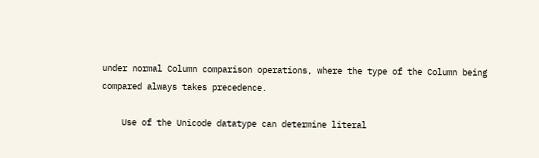under normal Column comparison operations, where the type of the Column being compared always takes precedence.

    Use of the Unicode datatype can determine literal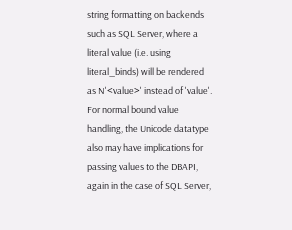string formatting on backends such as SQL Server, where a literal value (i.e. using literal_binds) will be rendered as N'<value>' instead of 'value'. For normal bound value handling, the Unicode datatype also may have implications for passing values to the DBAPI, again in the case of SQL Server,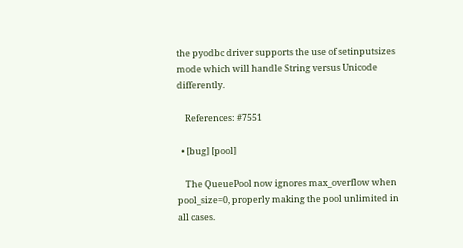the pyodbc driver supports the use of setinputsizes mode which will handle String versus Unicode differently.

    References: #7551

  • [bug] [pool]

    The QueuePool now ignores max_overflow when pool_size=0, properly making the pool unlimited in all cases.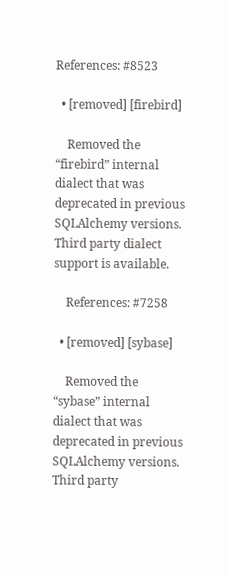References: #8523

  • [removed] [firebird]

    Removed the “firebird” internal dialect that was deprecated in previous SQLAlchemy versions. Third party dialect support is available.

    References: #7258

  • [removed] [sybase]

    Removed the “sybase” internal dialect that was deprecated in previous SQLAlchemy versions. Third party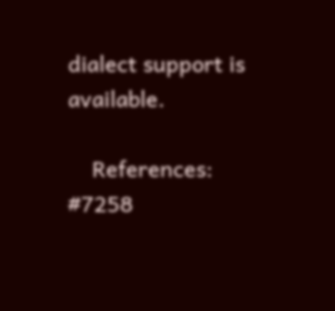dialect support is available.

    References: #7258